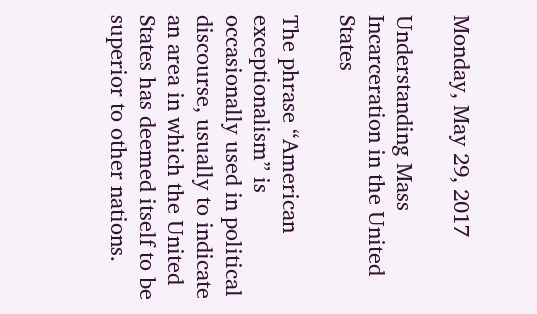Monday, May 29, 2017

Understanding Mass Incarceration in the United States

The phrase “American exceptionalism” is occasionally used in political discourse, usually to indicate an area in which the United States has deemed itself to be superior to other nations.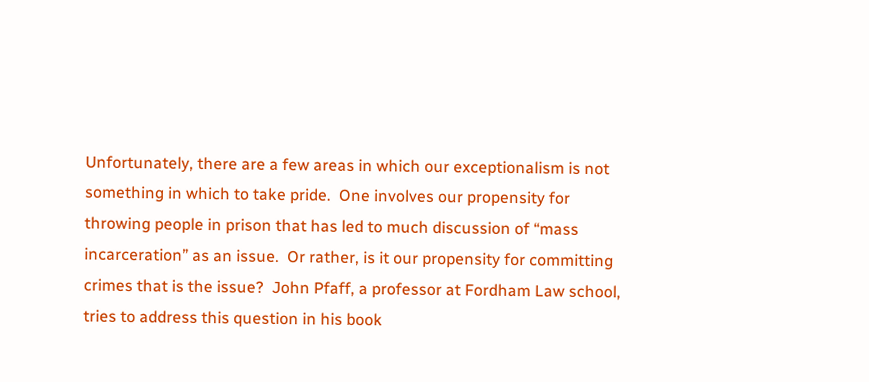Unfortunately, there are a few areas in which our exceptionalism is not something in which to take pride.  One involves our propensity for throwing people in prison that has led to much discussion of “mass incarceration” as an issue.  Or rather, is it our propensity for committing crimes that is the issue?  John Pfaff, a professor at Fordham Law school, tries to address this question in his book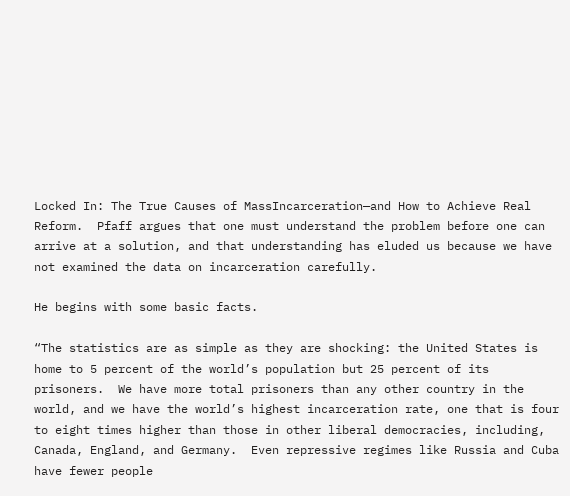Locked In: The True Causes of MassIncarceration—and How to Achieve Real Reform.  Pfaff argues that one must understand the problem before one can arrive at a solution, and that understanding has eluded us because we have not examined the data on incarceration carefully.

He begins with some basic facts.

“The statistics are as simple as they are shocking: the United States is home to 5 percent of the world’s population but 25 percent of its prisoners.  We have more total prisoners than any other country in the world, and we have the world’s highest incarceration rate, one that is four to eight times higher than those in other liberal democracies, including, Canada, England, and Germany.  Even repressive regimes like Russia and Cuba have fewer people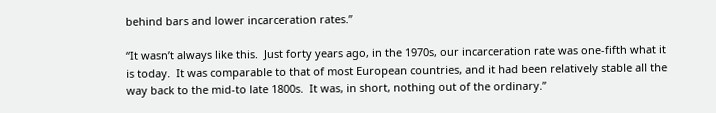behind bars and lower incarceration rates.”

“It wasn’t always like this.  Just forty years ago, in the 1970s, our incarceration rate was one-fifth what it is today.  It was comparable to that of most European countries, and it had been relatively stable all the way back to the mid-to late 1800s.  It was, in short, nothing out of the ordinary.”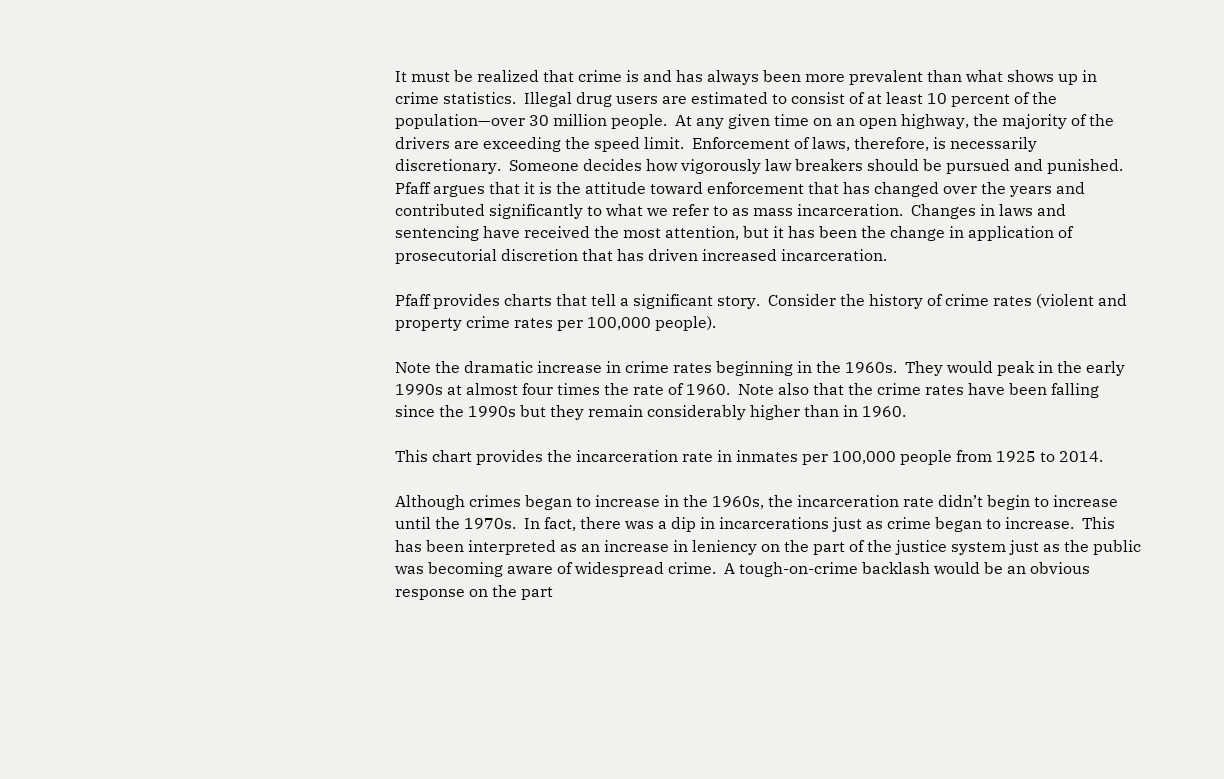It must be realized that crime is and has always been more prevalent than what shows up in crime statistics.  Illegal drug users are estimated to consist of at least 10 percent of the population—over 30 million people.  At any given time on an open highway, the majority of the drivers are exceeding the speed limit.  Enforcement of laws, therefore, is necessarily discretionary.  Someone decides how vigorously law breakers should be pursued and punished.  Pfaff argues that it is the attitude toward enforcement that has changed over the years and contributed significantly to what we refer to as mass incarceration.  Changes in laws and sentencing have received the most attention, but it has been the change in application of prosecutorial discretion that has driven increased incarceration.

Pfaff provides charts that tell a significant story.  Consider the history of crime rates (violent and property crime rates per 100,000 people).

Note the dramatic increase in crime rates beginning in the 1960s.  They would peak in the early 1990s at almost four times the rate of 1960.  Note also that the crime rates have been falling since the 1990s but they remain considerably higher than in 1960.

This chart provides the incarceration rate in inmates per 100,000 people from 1925 to 2014.

Although crimes began to increase in the 1960s, the incarceration rate didn’t begin to increase until the 1970s.  In fact, there was a dip in incarcerations just as crime began to increase.  This has been interpreted as an increase in leniency on the part of the justice system just as the public was becoming aware of widespread crime.  A tough-on-crime backlash would be an obvious response on the part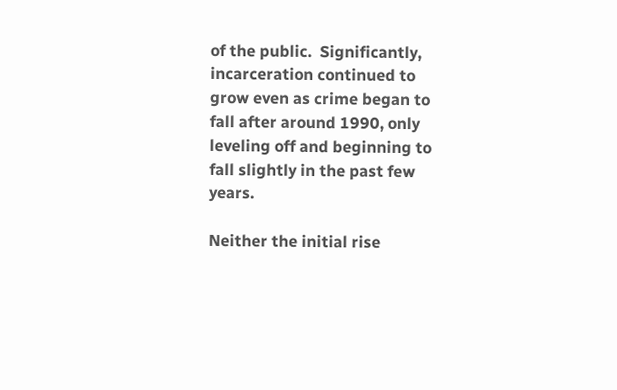of the public.  Significantly, incarceration continued to grow even as crime began to fall after around 1990, only leveling off and beginning to fall slightly in the past few years.

Neither the initial rise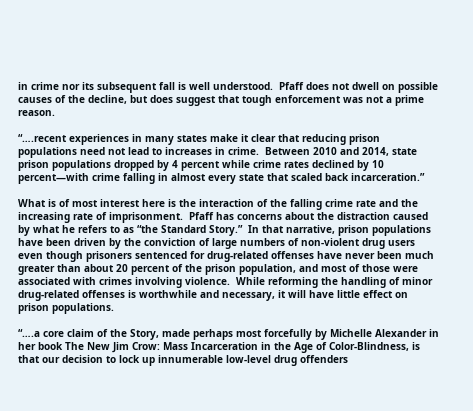in crime nor its subsequent fall is well understood.  Pfaff does not dwell on possible causes of the decline, but does suggest that tough enforcement was not a prime reason.

“….recent experiences in many states make it clear that reducing prison populations need not lead to increases in crime.  Between 2010 and 2014, state prison populations dropped by 4 percent while crime rates declined by 10 percent—with crime falling in almost every state that scaled back incarceration.”

What is of most interest here is the interaction of the falling crime rate and the increasing rate of imprisonment.  Pfaff has concerns about the distraction caused by what he refers to as “the Standard Story.”  In that narrative, prison populations have been driven by the conviction of large numbers of non-violent drug users even though prisoners sentenced for drug-related offenses have never been much greater than about 20 percent of the prison population, and most of those were associated with crimes involving violence.  While reforming the handling of minor drug-related offenses is worthwhile and necessary, it will have little effect on prison populations.

“….a core claim of the Story, made perhaps most forcefully by Michelle Alexander in her book The New Jim Crow: Mass Incarceration in the Age of Color-Blindness, is that our decision to lock up innumerable low-level drug offenders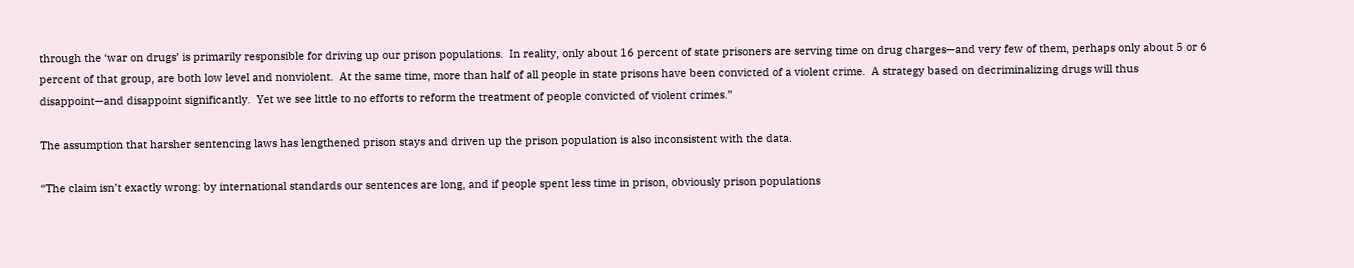through the ‘war on drugs’ is primarily responsible for driving up our prison populations.  In reality, only about 16 percent of state prisoners are serving time on drug charges—and very few of them, perhaps only about 5 or 6 percent of that group, are both low level and nonviolent.  At the same time, more than half of all people in state prisons have been convicted of a violent crime.  A strategy based on decriminalizing drugs will thus disappoint—and disappoint significantly.  Yet we see little to no efforts to reform the treatment of people convicted of violent crimes.”

The assumption that harsher sentencing laws has lengthened prison stays and driven up the prison population is also inconsistent with the data.

“The claim isn’t exactly wrong: by international standards our sentences are long, and if people spent less time in prison, obviously prison populations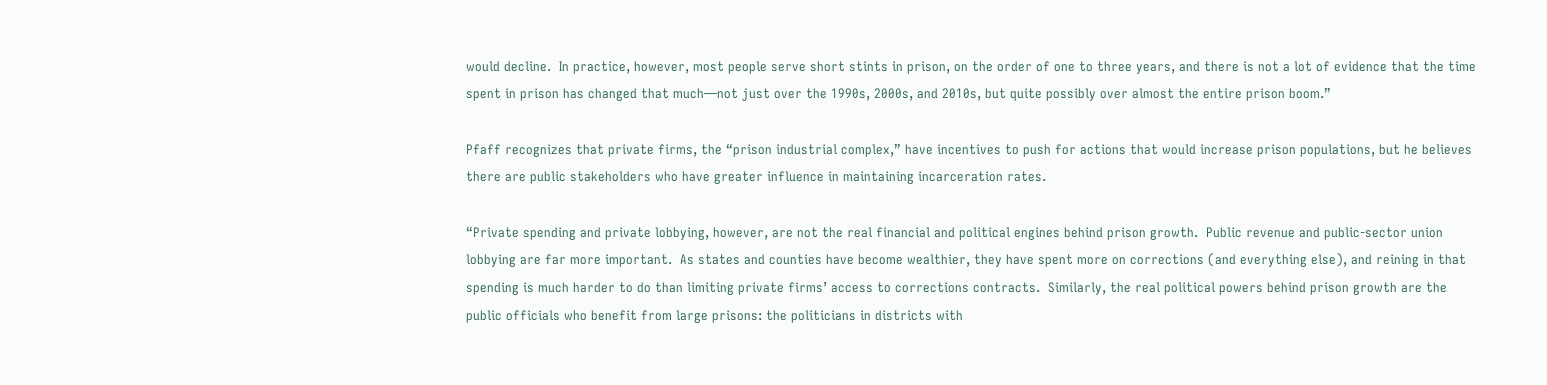would decline.  In practice, however, most people serve short stints in prison, on the order of one to three years, and there is not a lot of evidence that the time spent in prison has changed that much—not just over the 1990s, 2000s, and 2010s, but quite possibly over almost the entire prison boom.”

Pfaff recognizes that private firms, the “prison industrial complex,” have incentives to push for actions that would increase prison populations, but he believes there are public stakeholders who have greater influence in maintaining incarceration rates.

“Private spending and private lobbying, however, are not the real financial and political engines behind prison growth.  Public revenue and public-sector union lobbying are far more important.  As states and counties have become wealthier, they have spent more on corrections (and everything else), and reining in that spending is much harder to do than limiting private firms’ access to corrections contracts.  Similarly, the real political powers behind prison growth are the public officials who benefit from large prisons: the politicians in districts with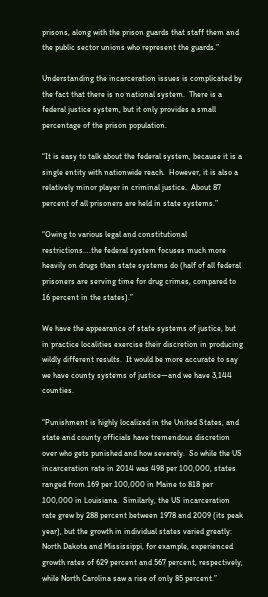prisons, along with the prison guards that staff them and the public sector unions who represent the guards.”

Understanding the incarceration issues is complicated by the fact that there is no national system.  There is a federal justice system, but it only provides a small percentage of the prison population.

“It is easy to talk about the federal system, because it is a single entity with nationwide reach.  However, it is also a relatively minor player in criminal justice.  About 87 percent of all prisoners are held in state systems.”

“Owing to various legal and constitutional restrictions….the federal system focuses much more heavily on drugs than state systems do (half of all federal prisoners are serving time for drug crimes, compared to 16 percent in the states).”

We have the appearance of state systems of justice, but in practice localities exercise their discretion in producing wildly different results.  It would be more accurate to say we have county systems of justice—and we have 3,144 counties.

“Punishment is highly localized in the United States, and state and county officials have tremendous discretion over who gets punished and how severely.  So while the US incarceration rate in 2014 was 498 per 100,000, states ranged from 169 per 100,000 in Maine to 818 per 100,000 in Louisiana.  Similarly, the US incarceration rate grew by 288 percent between 1978 and 2009 (its peak year), but the growth in individual states varied greatly: North Dakota and Mississippi, for example, experienced growth rates of 629 percent and 567 percent, respectively, while North Carolina saw a rise of only 85 percent.”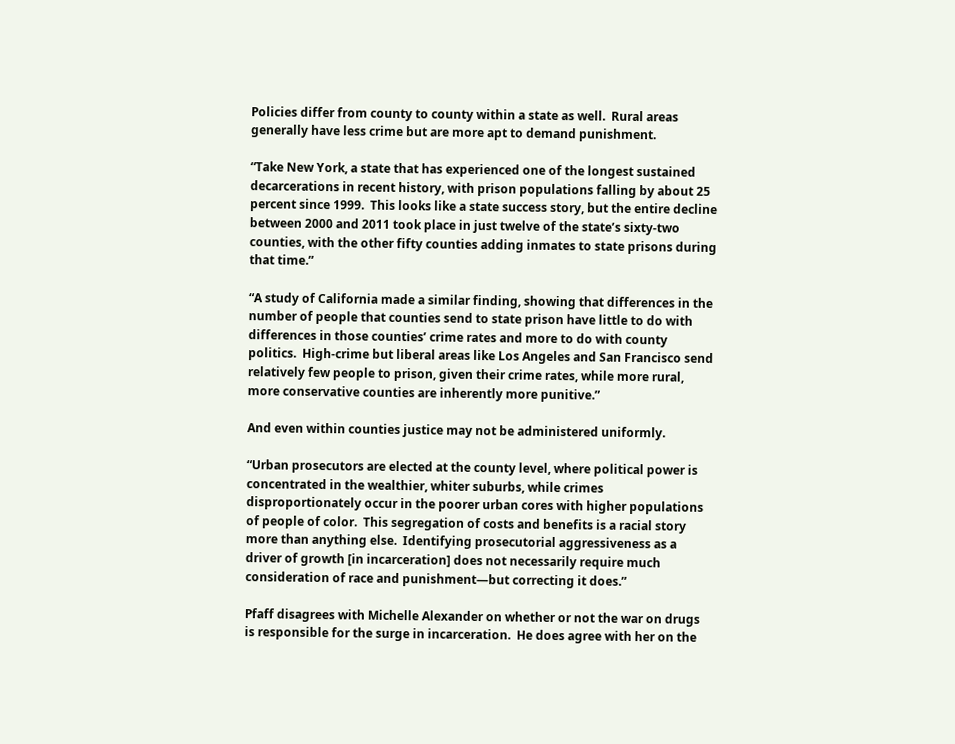Policies differ from county to county within a state as well.  Rural areas generally have less crime but are more apt to demand punishment.

“Take New York, a state that has experienced one of the longest sustained decarcerations in recent history, with prison populations falling by about 25 percent since 1999.  This looks like a state success story, but the entire decline between 2000 and 2011 took place in just twelve of the state’s sixty-two counties, with the other fifty counties adding inmates to state prisons during that time.”

“A study of California made a similar finding, showing that differences in the number of people that counties send to state prison have little to do with differences in those counties’ crime rates and more to do with county politics.  High-crime but liberal areas like Los Angeles and San Francisco send relatively few people to prison, given their crime rates, while more rural, more conservative counties are inherently more punitive.”

And even within counties justice may not be administered uniformly.

“Urban prosecutors are elected at the county level, where political power is concentrated in the wealthier, whiter suburbs, while crimes disproportionately occur in the poorer urban cores with higher populations of people of color.  This segregation of costs and benefits is a racial story more than anything else.  Identifying prosecutorial aggressiveness as a driver of growth [in incarceration] does not necessarily require much consideration of race and punishment—but correcting it does.”

Pfaff disagrees with Michelle Alexander on whether or not the war on drugs is responsible for the surge in incarceration.  He does agree with her on the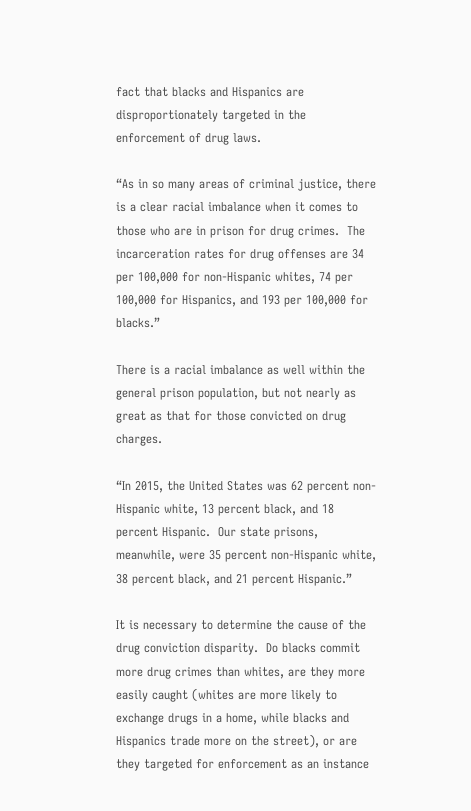fact that blacks and Hispanics are disproportionately targeted in the enforcement of drug laws.

“As in so many areas of criminal justice, there is a clear racial imbalance when it comes to those who are in prison for drug crimes.  The incarceration rates for drug offenses are 34 per 100,000 for non-Hispanic whites, 74 per 100,000 for Hispanics, and 193 per 100,000 for blacks.”

There is a racial imbalance as well within the general prison population, but not nearly as great as that for those convicted on drug charges.

“In 2015, the United States was 62 percent non-Hispanic white, 13 percent black, and 18 percent Hispanic.  Our state prisons, meanwhile, were 35 percent non-Hispanic white, 38 percent black, and 21 percent Hispanic.”

It is necessary to determine the cause of the drug conviction disparity.  Do blacks commit more drug crimes than whites, are they more easily caught (whites are more likely to exchange drugs in a home, while blacks and Hispanics trade more on the street), or are they targeted for enforcement as an instance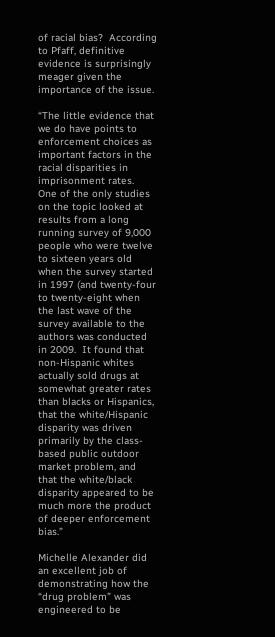of racial bias?  According to Pfaff, definitive evidence is surprisingly meager given the importance of the issue.

“The little evidence that we do have points to enforcement choices as important factors in the racial disparities in imprisonment rates.  One of the only studies on the topic looked at results from a long running survey of 9,000 people who were twelve to sixteen years old when the survey started in 1997 (and twenty-four to twenty-eight when the last wave of the survey available to the authors was conducted in 2009.  It found that non-Hispanic whites actually sold drugs at somewhat greater rates than blacks or Hispanics, that the white/Hispanic disparity was driven primarily by the class-based public outdoor market problem, and that the white/black disparity appeared to be much more the product of deeper enforcement bias.”

Michelle Alexander did an excellent job of demonstrating how the “drug problem” was engineered to be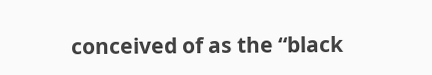conceived of as the “black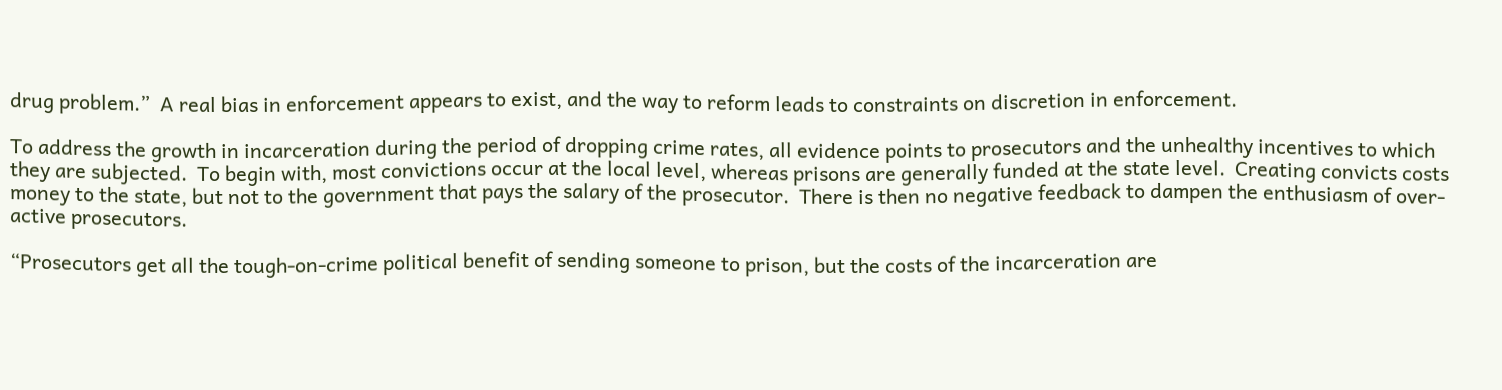drug problem.”  A real bias in enforcement appears to exist, and the way to reform leads to constraints on discretion in enforcement.

To address the growth in incarceration during the period of dropping crime rates, all evidence points to prosecutors and the unhealthy incentives to which they are subjected.  To begin with, most convictions occur at the local level, whereas prisons are generally funded at the state level.  Creating convicts costs money to the state, but not to the government that pays the salary of the prosecutor.  There is then no negative feedback to dampen the enthusiasm of over-active prosecutors.

“Prosecutors get all the tough-on-crime political benefit of sending someone to prison, but the costs of the incarceration are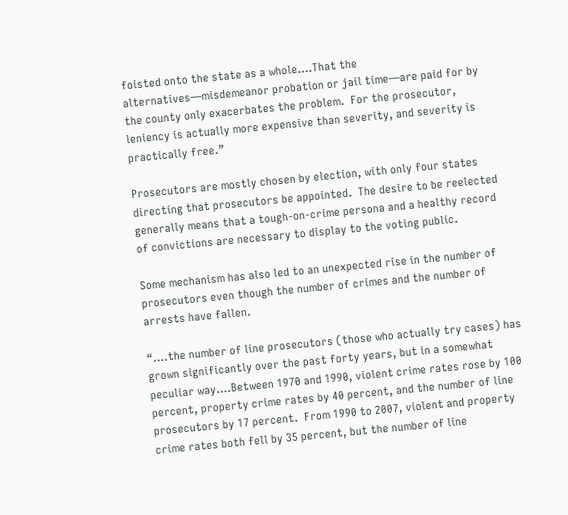foisted onto the state as a whole….That the alternatives—misdemeanor probation or jail time—are paid for by the county only exacerbates the problem.  For the prosecutor, leniency is actually more expensive than severity, and severity is practically free.”

Prosecutors are mostly chosen by election, with only four states directing that prosecutors be appointed.  The desire to be reelected generally means that a tough-on-crime persona and a healthy record of convictions are necessary to display to the voting public.

Some mechanism has also led to an unexpected rise in the number of prosecutors even though the number of crimes and the number of arrests have fallen.

“….the number of line prosecutors (those who actually try cases) has grown significantly over the past forty years, but in a somewhat peculiar way….Between 1970 and 1990, violent crime rates rose by 100 percent, property crime rates by 40 percent, and the number of line prosecutors by 17 percent.  From 1990 to 2007, violent and property crime rates both fell by 35 percent, but the number of line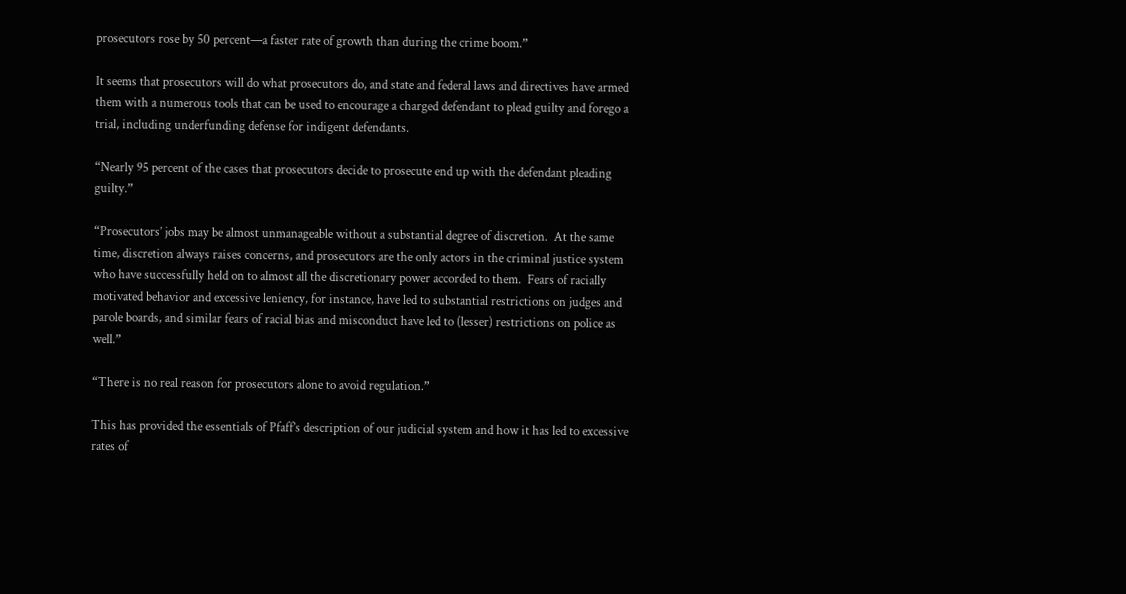prosecutors rose by 50 percent—a faster rate of growth than during the crime boom.”

It seems that prosecutors will do what prosecutors do, and state and federal laws and directives have armed them with a numerous tools that can be used to encourage a charged defendant to plead guilty and forego a trial, including underfunding defense for indigent defendants.

“Nearly 95 percent of the cases that prosecutors decide to prosecute end up with the defendant pleading guilty.”

“Prosecutors’ jobs may be almost unmanageable without a substantial degree of discretion.  At the same time, discretion always raises concerns, and prosecutors are the only actors in the criminal justice system who have successfully held on to almost all the discretionary power accorded to them.  Fears of racially motivated behavior and excessive leniency, for instance, have led to substantial restrictions on judges and parole boards, and similar fears of racial bias and misconduct have led to (lesser) restrictions on police as well.”

“There is no real reason for prosecutors alone to avoid regulation.”

This has provided the essentials of Pfaff’s description of our judicial system and how it has led to excessive rates of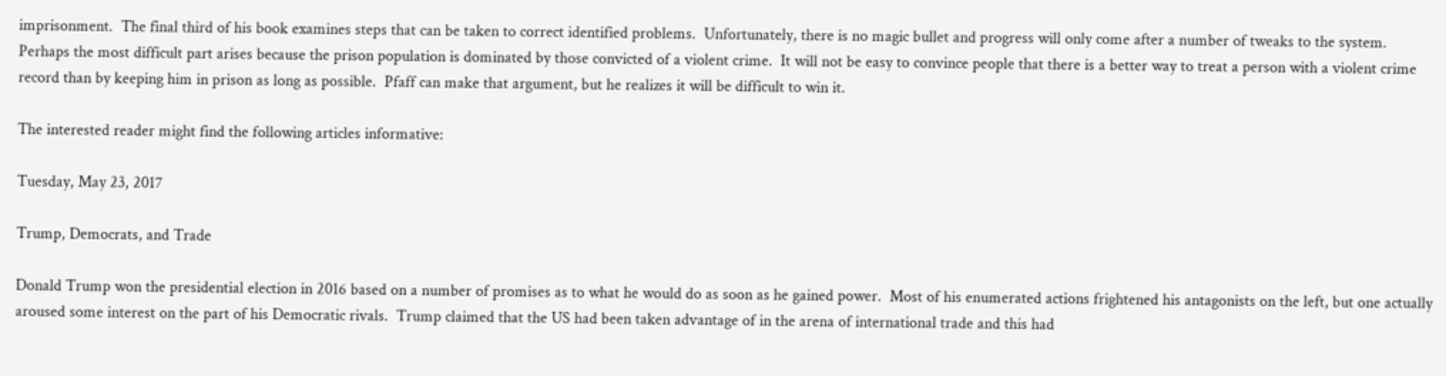imprisonment.  The final third of his book examines steps that can be taken to correct identified problems.  Unfortunately, there is no magic bullet and progress will only come after a number of tweaks to the system.  Perhaps the most difficult part arises because the prison population is dominated by those convicted of a violent crime.  It will not be easy to convince people that there is a better way to treat a person with a violent crime record than by keeping him in prison as long as possible.  Pfaff can make that argument, but he realizes it will be difficult to win it.

The interested reader might find the following articles informative:

Tuesday, May 23, 2017

Trump, Democrats, and Trade

Donald Trump won the presidential election in 2016 based on a number of promises as to what he would do as soon as he gained power.  Most of his enumerated actions frightened his antagonists on the left, but one actually aroused some interest on the part of his Democratic rivals.  Trump claimed that the US had been taken advantage of in the arena of international trade and this had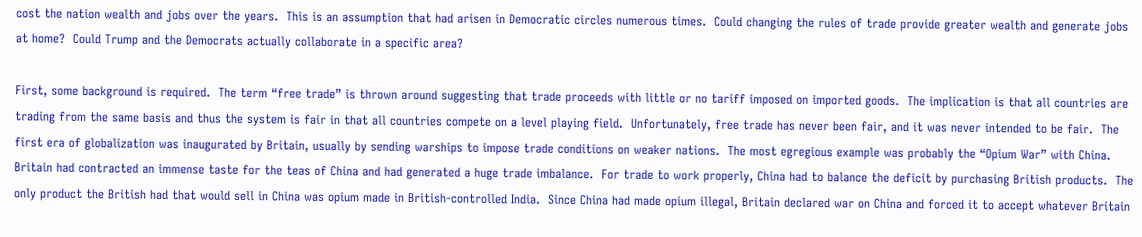cost the nation wealth and jobs over the years.  This is an assumption that had arisen in Democratic circles numerous times.  Could changing the rules of trade provide greater wealth and generate jobs at home?  Could Trump and the Democrats actually collaborate in a specific area?

First, some background is required.  The term “free trade” is thrown around suggesting that trade proceeds with little or no tariff imposed on imported goods.  The implication is that all countries are trading from the same basis and thus the system is fair in that all countries compete on a level playing field.  Unfortunately, free trade has never been fair, and it was never intended to be fair.  The first era of globalization was inaugurated by Britain, usually by sending warships to impose trade conditions on weaker nations.  The most egregious example was probably the “Opium War” with China.  Britain had contracted an immense taste for the teas of China and had generated a huge trade imbalance.  For trade to work properly, China had to balance the deficit by purchasing British products.  The only product the British had that would sell in China was opium made in British-controlled India.  Since China had made opium illegal, Britain declared war on China and forced it to accept whatever Britain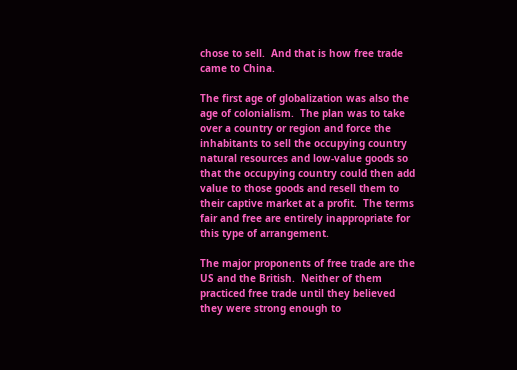chose to sell.  And that is how free trade came to China.

The first age of globalization was also the age of colonialism.  The plan was to take over a country or region and force the inhabitants to sell the occupying country natural resources and low-value goods so that the occupying country could then add value to those goods and resell them to their captive market at a profit.  The terms fair and free are entirely inappropriate for this type of arrangement.

The major proponents of free trade are the US and the British.  Neither of them practiced free trade until they believed they were strong enough to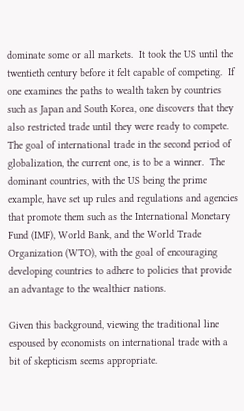dominate some or all markets.  It took the US until the twentieth century before it felt capable of competing.  If one examines the paths to wealth taken by countries such as Japan and South Korea, one discovers that they also restricted trade until they were ready to compete.  The goal of international trade in the second period of globalization, the current one, is to be a winner.  The dominant countries, with the US being the prime example, have set up rules and regulations and agencies that promote them such as the International Monetary Fund (IMF), World Bank, and the World Trade Organization (WTO), with the goal of encouraging developing countries to adhere to policies that provide an advantage to the wealthier nations.

Given this background, viewing the traditional line espoused by economists on international trade with a bit of skepticism seems appropriate.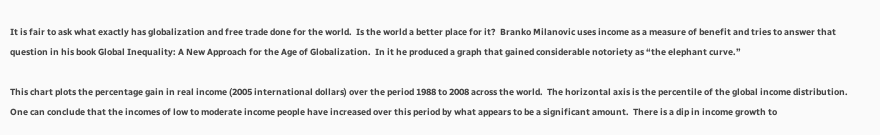It is fair to ask what exactly has globalization and free trade done for the world.  Is the world a better place for it?  Branko Milanovic uses income as a measure of benefit and tries to answer that question in his book Global Inequality: A New Approach for the Age of Globalization.  In it he produced a graph that gained considerable notoriety as “the elephant curve.”

This chart plots the percentage gain in real income (2005 international dollars) over the period 1988 to 2008 across the world.  The horizontal axis is the percentile of the global income distribution.  One can conclude that the incomes of low to moderate income people have increased over this period by what appears to be a significant amount.  There is a dip in income growth to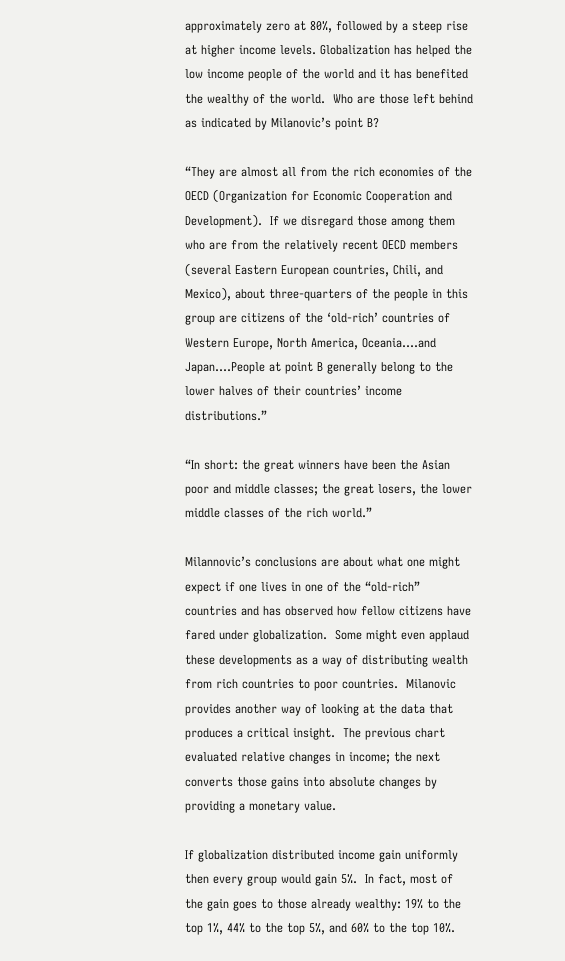approximately zero at 80%, followed by a steep rise at higher income levels. Globalization has helped the low income people of the world and it has benefited the wealthy of the world.  Who are those left behind as indicated by Milanovic’s point B?

“They are almost all from the rich economies of the OECD (Organization for Economic Cooperation and Development).  If we disregard those among them who are from the relatively recent OECD members (several Eastern European countries, Chili, and Mexico), about three-quarters of the people in this group are citizens of the ‘old-rich’ countries of Western Europe, North America, Oceania….and Japan….People at point B generally belong to the lower halves of their countries’ income distributions.”

“In short: the great winners have been the Asian poor and middle classes; the great losers, the lower middle classes of the rich world.”

Milannovic’s conclusions are about what one might expect if one lives in one of the “old-rich” countries and has observed how fellow citizens have fared under globalization.  Some might even applaud these developments as a way of distributing wealth from rich countries to poor countries.  Milanovic provides another way of looking at the data that produces a critical insight.  The previous chart evaluated relative changes in income; the next converts those gains into absolute changes by providing a monetary value.

If globalization distributed income gain uniformly then every group would gain 5%.  In fact, most of the gain goes to those already wealthy: 19% to the top 1%, 44% to the top 5%, and 60% to the top 10%.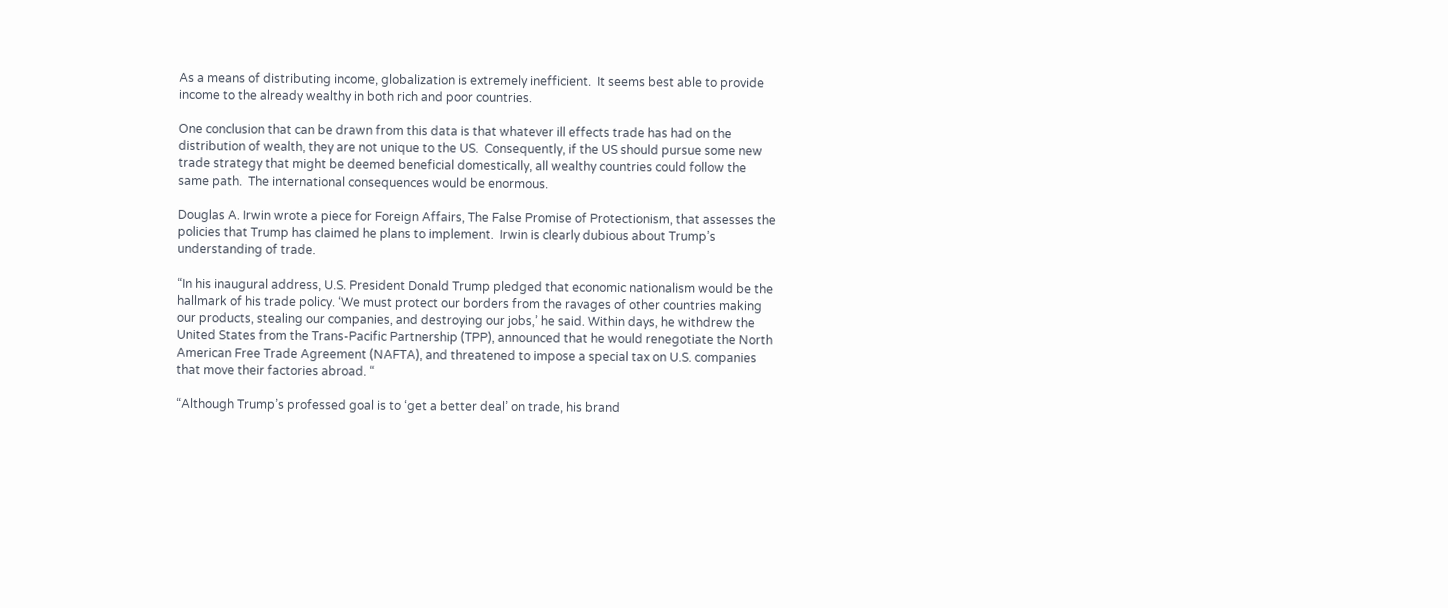As a means of distributing income, globalization is extremely inefficient.  It seems best able to provide income to the already wealthy in both rich and poor countries.

One conclusion that can be drawn from this data is that whatever ill effects trade has had on the distribution of wealth, they are not unique to the US.  Consequently, if the US should pursue some new trade strategy that might be deemed beneficial domestically, all wealthy countries could follow the same path.  The international consequences would be enormous.

Douglas A. Irwin wrote a piece for Foreign Affairs, The False Promise of Protectionism, that assesses the policies that Trump has claimed he plans to implement.  Irwin is clearly dubious about Trump’s understanding of trade.

“In his inaugural address, U.S. President Donald Trump pledged that economic nationalism would be the hallmark of his trade policy. ‘We must protect our borders from the ravages of other countries making our products, stealing our companies, and destroying our jobs,’ he said. Within days, he withdrew the United States from the Trans-Pacific Partnership (TPP), announced that he would renegotiate the North American Free Trade Agreement (NAFTA), and threatened to impose a special tax on U.S. companies that move their factories abroad. “

“Although Trump’s professed goal is to ‘get a better deal’ on trade, his brand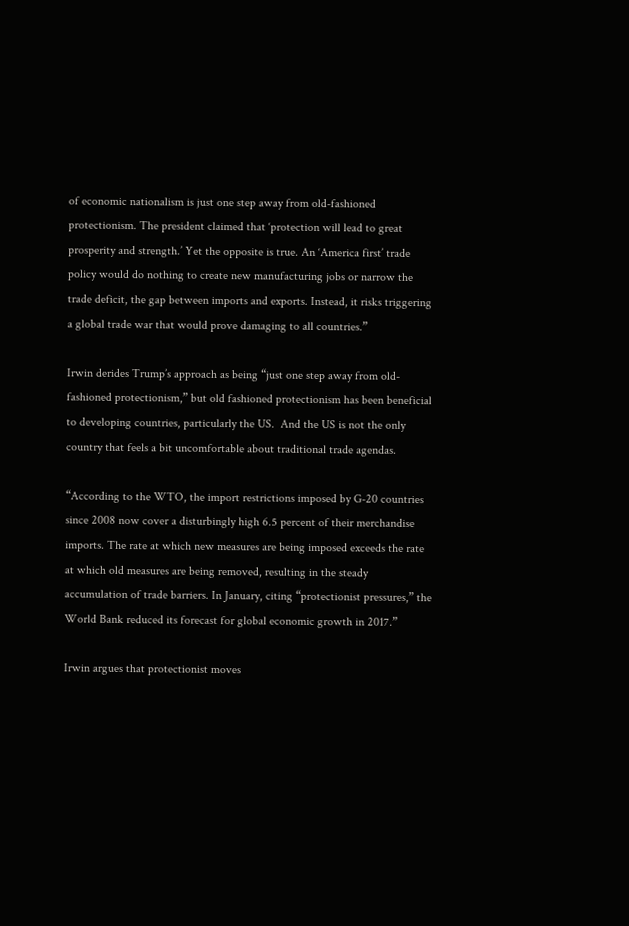of economic nationalism is just one step away from old-fashioned protectionism. The president claimed that ‘protection will lead to great prosperity and strength.’ Yet the opposite is true. An ‘America first’ trade policy would do nothing to create new manufacturing jobs or narrow the trade deficit, the gap between imports and exports. Instead, it risks triggering a global trade war that would prove damaging to all countries.”

Irwin derides Trump’s approach as being “just one step away from old-fashioned protectionism,” but old fashioned protectionism has been beneficial to developing countries, particularly the US.  And the US is not the only country that feels a bit uncomfortable about traditional trade agendas.

“According to the WTO, the import restrictions imposed by G-20 countries since 2008 now cover a disturbingly high 6.5 percent of their merchandise imports. The rate at which new measures are being imposed exceeds the rate at which old measures are being removed, resulting in the steady accumulation of trade barriers. In January, citing “protectionist pressures,” the World Bank reduced its forecast for global economic growth in 2017.”

Irwin argues that protectionist moves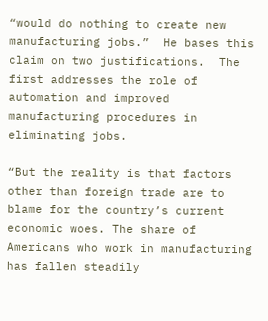“would do nothing to create new manufacturing jobs.”  He bases this claim on two justifications.  The first addresses the role of automation and improved manufacturing procedures in eliminating jobs.

“But the reality is that factors other than foreign trade are to blame for the country’s current economic woes. The share of Americans who work in manufacturing has fallen steadily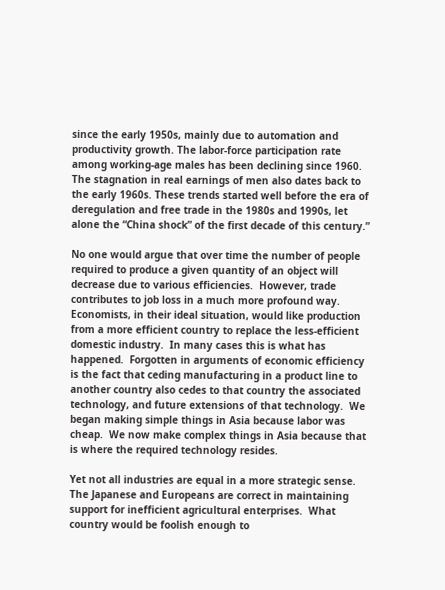since the early 1950s, mainly due to automation and productivity growth. The labor-force participation rate among working-age males has been declining since 1960. The stagnation in real earnings of men also dates back to the early 1960s. These trends started well before the era of deregulation and free trade in the 1980s and 1990s, let alone the “China shock” of the first decade of this century.”

No one would argue that over time the number of people required to produce a given quantity of an object will decrease due to various efficiencies.  However, trade contributes to job loss in a much more profound way.  Economists, in their ideal situation, would like production from a more efficient country to replace the less-efficient domestic industry.  In many cases this is what has happened.  Forgotten in arguments of economic efficiency is the fact that ceding manufacturing in a product line to another country also cedes to that country the associated technology, and future extensions of that technology.  We began making simple things in Asia because labor was cheap.  We now make complex things in Asia because that is where the required technology resides.

Yet not all industries are equal in a more strategic sense.  The Japanese and Europeans are correct in maintaining support for inefficient agricultural enterprises.  What country would be foolish enough to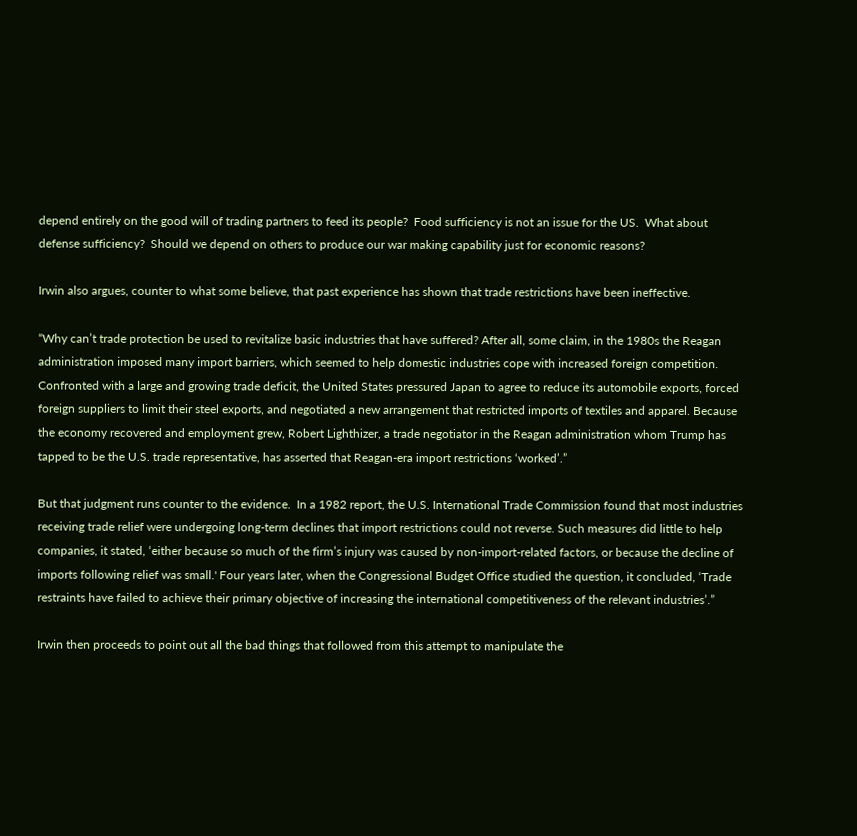depend entirely on the good will of trading partners to feed its people?  Food sufficiency is not an issue for the US.  What about defense sufficiency?  Should we depend on others to produce our war making capability just for economic reasons?

Irwin also argues, counter to what some believe, that past experience has shown that trade restrictions have been ineffective.

“Why can’t trade protection be used to revitalize basic industries that have suffered? After all, some claim, in the 1980s the Reagan administration imposed many import barriers, which seemed to help domestic industries cope with increased foreign competition. Confronted with a large and growing trade deficit, the United States pressured Japan to agree to reduce its automobile exports, forced foreign suppliers to limit their steel exports, and negotiated a new arrangement that restricted imports of textiles and apparel. Because the economy recovered and employment grew, Robert Lighthizer, a trade negotiator in the Reagan administration whom Trump has tapped to be the U.S. trade representative, has asserted that Reagan-era import restrictions ‘worked’.”

But that judgment runs counter to the evidence.  In a 1982 report, the U.S. International Trade Commission found that most industries receiving trade relief were undergoing long-term declines that import restrictions could not reverse. Such measures did little to help companies, it stated, ‘either because so much of the firm’s injury was caused by non-import-related factors, or because the decline of imports following relief was small.' Four years later, when the Congressional Budget Office studied the question, it concluded, ‘Trade restraints have failed to achieve their primary objective of increasing the international competitiveness of the relevant industries’.”

Irwin then proceeds to point out all the bad things that followed from this attempt to manipulate the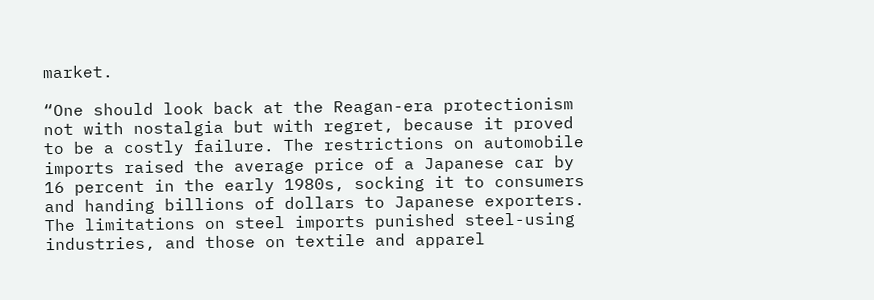market.

“One should look back at the Reagan-era protectionism not with nostalgia but with regret, because it proved to be a costly failure. The restrictions on automobile imports raised the average price of a Japanese car by 16 percent in the early 1980s, socking it to consumers and handing billions of dollars to Japanese exporters. The limitations on steel imports punished steel-using industries, and those on textile and apparel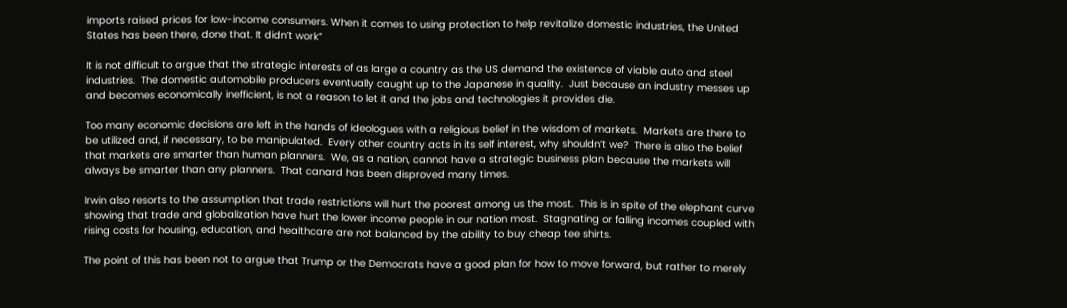imports raised prices for low-income consumers. When it comes to using protection to help revitalize domestic industries, the United States has been there, done that. It didn’t work”

It is not difficult to argue that the strategic interests of as large a country as the US demand the existence of viable auto and steel industries.  The domestic automobile producers eventually caught up to the Japanese in quality.  Just because an industry messes up and becomes economically inefficient, is not a reason to let it and the jobs and technologies it provides die.

Too many economic decisions are left in the hands of ideologues with a religious belief in the wisdom of markets.  Markets are there to be utilized and, if necessary, to be manipulated.  Every other country acts in its self interest, why shouldn’t we?  There is also the belief that markets are smarter than human planners.  We, as a nation, cannot have a strategic business plan because the markets will always be smarter than any planners.  That canard has been disproved many times.

Irwin also resorts to the assumption that trade restrictions will hurt the poorest among us the most.  This is in spite of the elephant curve showing that trade and globalization have hurt the lower income people in our nation most.  Stagnating or falling incomes coupled with rising costs for housing, education, and healthcare are not balanced by the ability to buy cheap tee shirts.

The point of this has been not to argue that Trump or the Democrats have a good plan for how to move forward, but rather to merely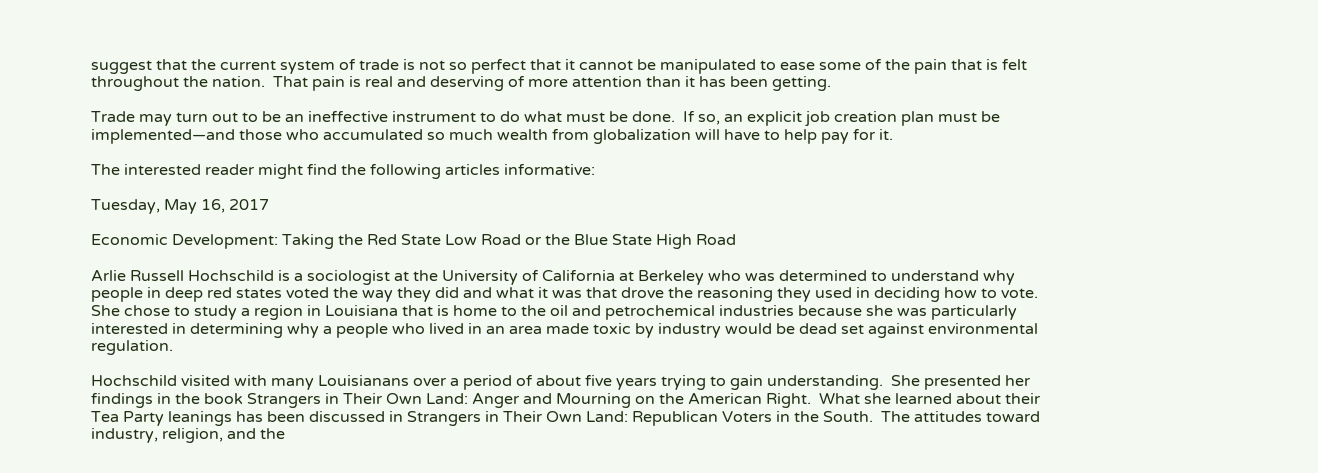suggest that the current system of trade is not so perfect that it cannot be manipulated to ease some of the pain that is felt throughout the nation.  That pain is real and deserving of more attention than it has been getting.

Trade may turn out to be an ineffective instrument to do what must be done.  If so, an explicit job creation plan must be implemented—and those who accumulated so much wealth from globalization will have to help pay for it.

The interested reader might find the following articles informative:

Tuesday, May 16, 2017

Economic Development: Taking the Red State Low Road or the Blue State High Road

Arlie Russell Hochschild is a sociologist at the University of California at Berkeley who was determined to understand why people in deep red states voted the way they did and what it was that drove the reasoning they used in deciding how to vote.  She chose to study a region in Louisiana that is home to the oil and petrochemical industries because she was particularly interested in determining why a people who lived in an area made toxic by industry would be dead set against environmental regulation.

Hochschild visited with many Louisianans over a period of about five years trying to gain understanding.  She presented her findings in the book Strangers in Their Own Land: Anger and Mourning on the American Right.  What she learned about their Tea Party leanings has been discussed in Strangers in Their Own Land: Republican Voters in the South.  The attitudes toward industry, religion, and the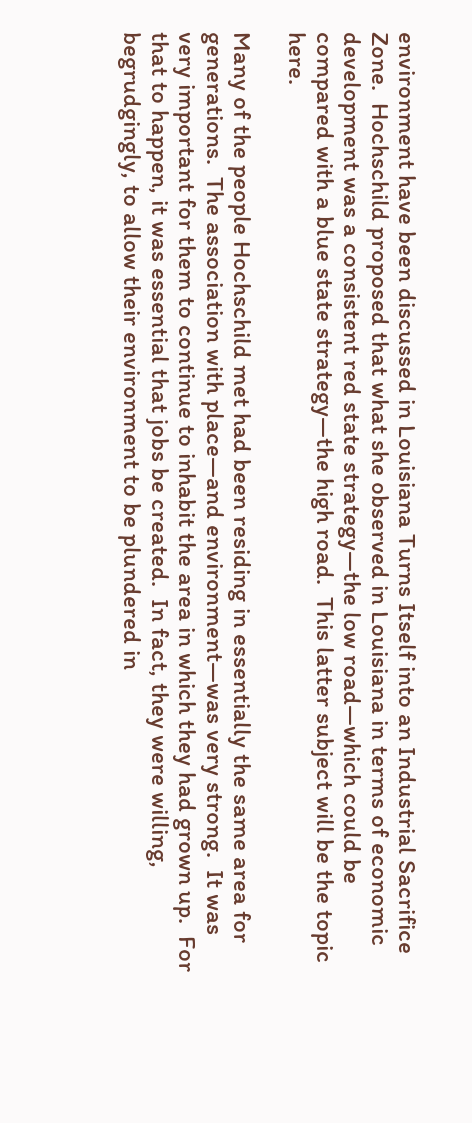environment have been discussed in Louisiana Turns Itself into an Industrial Sacrifice Zone.  Hochschild proposed that what she observed in Louisiana in terms of economic development was a consistent red state strategy—the low road—which could be compared with a blue state strategy—the high road.  This latter subject will be the topic here.

Many of the people Hochschild met had been residing in essentially the same area for generations.  The association with place—and environment—was very strong.  It was very important for them to continue to inhabit the area in which they had grown up.  For that to happen, it was essential that jobs be created.  In fact, they were willing, begrudgingly, to allow their environment to be plundered in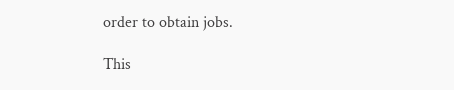order to obtain jobs.

This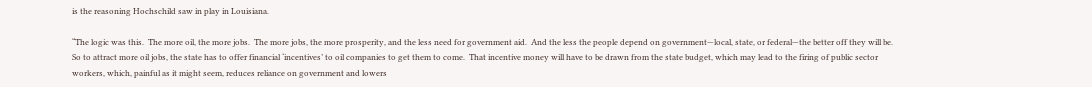is the reasoning Hochschild saw in play in Louisiana.

“The logic was this.  The more oil, the more jobs.  The more jobs, the more prosperity, and the less need for government aid.  And the less the people depend on government—local, state, or federal—the better off they will be.  So to attract more oil jobs, the state has to offer financial ‘incentives’ to oil companies to get them to come.  That incentive money will have to be drawn from the state budget, which may lead to the firing of public sector workers, which, painful as it might seem, reduces reliance on government and lowers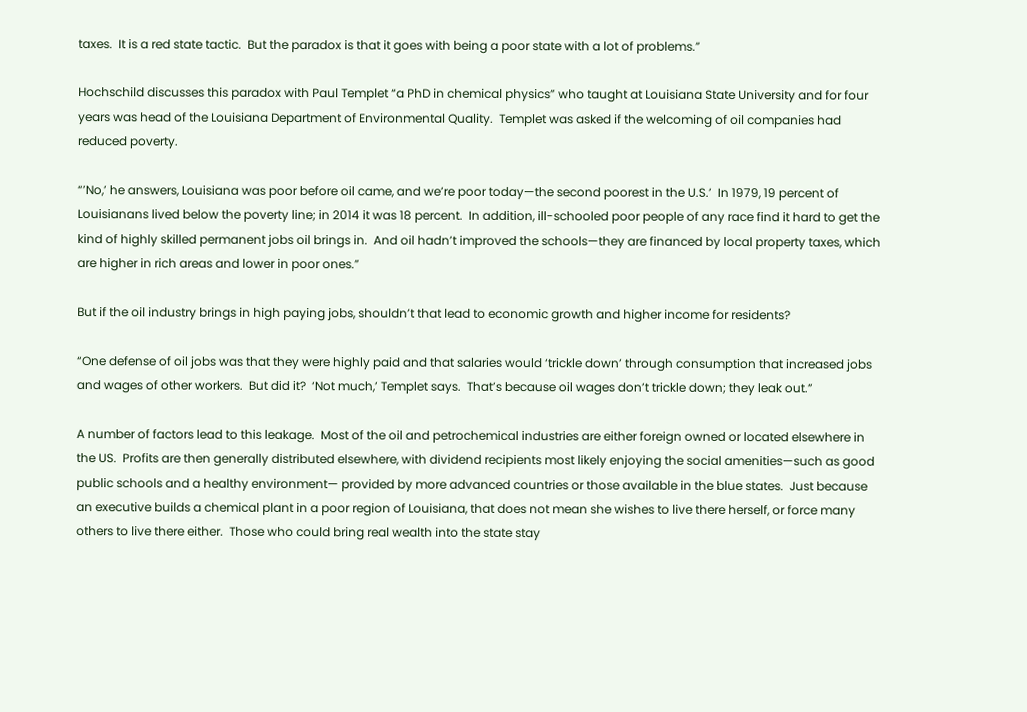taxes.  It is a red state tactic.  But the paradox is that it goes with being a poor state with a lot of problems.”

Hochschild discusses this paradox with Paul Templet “a PhD in chemical physics” who taught at Louisiana State University and for four years was head of the Louisiana Department of Environmental Quality.  Templet was asked if the welcoming of oil companies had reduced poverty.

“’No,’ he answers, Louisiana was poor before oil came, and we’re poor today—the second poorest in the U.S.’  In 1979, 19 percent of Louisianans lived below the poverty line; in 2014 it was 18 percent.  In addition, ill-schooled poor people of any race find it hard to get the kind of highly skilled permanent jobs oil brings in.  And oil hadn’t improved the schools—they are financed by local property taxes, which are higher in rich areas and lower in poor ones.”

But if the oil industry brings in high paying jobs, shouldn’t that lead to economic growth and higher income for residents?

“One defense of oil jobs was that they were highly paid and that salaries would ‘trickle down’ through consumption that increased jobs and wages of other workers.  But did it?  ‘Not much,’ Templet says.  That’s because oil wages don’t trickle down; they leak out.”

A number of factors lead to this leakage.  Most of the oil and petrochemical industries are either foreign owned or located elsewhere in the US.  Profits are then generally distributed elsewhere, with dividend recipients most likely enjoying the social amenities—such as good public schools and a healthy environment— provided by more advanced countries or those available in the blue states.  Just because an executive builds a chemical plant in a poor region of Louisiana, that does not mean she wishes to live there herself, or force many others to live there either.  Those who could bring real wealth into the state stay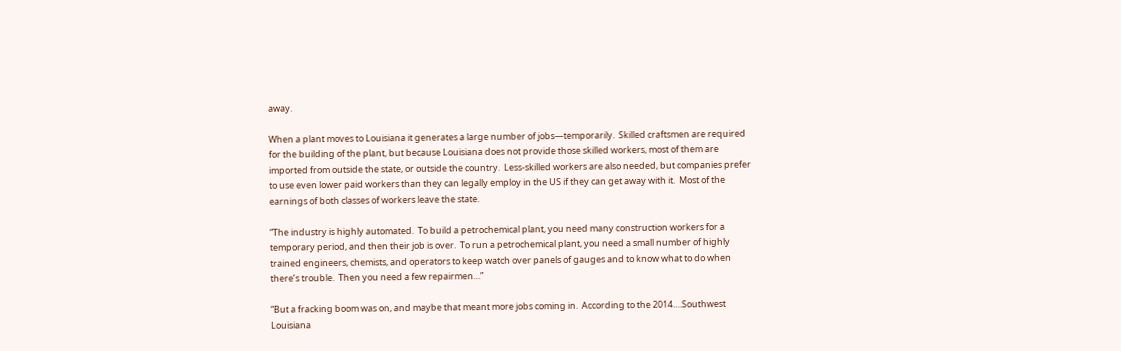away.

When a plant moves to Louisiana it generates a large number of jobs—temporarily.  Skilled craftsmen are required for the building of the plant, but because Louisiana does not provide those skilled workers, most of them are imported from outside the state, or outside the country.  Less-skilled workers are also needed, but companies prefer to use even lower paid workers than they can legally employ in the US if they can get away with it.  Most of the earnings of both classes of workers leave the state.

“The industry is highly automated.  To build a petrochemical plant, you need many construction workers for a temporary period, and then their job is over.  To run a petrochemical plant, you need a small number of highly trained engineers, chemists, and operators to keep watch over panels of gauges and to know what to do when there’s trouble.  Then you need a few repairmen…”

“But a fracking boom was on, and maybe that meant more jobs coming in.  According to the 2014….Southwest Louisiana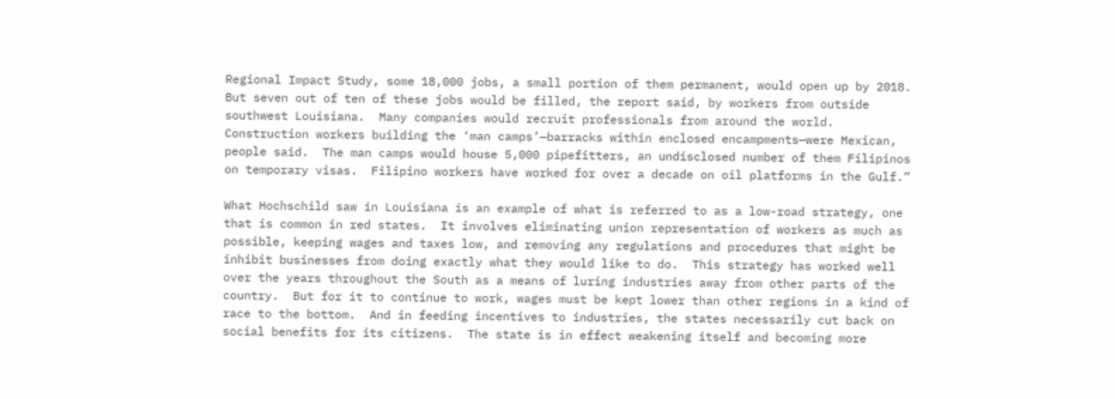Regional Impact Study, some 18,000 jobs, a small portion of them permanent, would open up by 2018.  But seven out of ten of these jobs would be filled, the report said, by workers from outside southwest Louisiana.  Many companies would recruit professionals from around the world.  Construction workers building the ‘man camps’—barracks within enclosed encampments—were Mexican, people said.  The man camps would house 5,000 pipefitters, an undisclosed number of them Filipinos on temporary visas.  Filipino workers have worked for over a decade on oil platforms in the Gulf.”

What Hochschild saw in Louisiana is an example of what is referred to as a low-road strategy, one that is common in red states.  It involves eliminating union representation of workers as much as possible, keeping wages and taxes low, and removing any regulations and procedures that might be inhibit businesses from doing exactly what they would like to do.  This strategy has worked well over the years throughout the South as a means of luring industries away from other parts of the country.  But for it to continue to work, wages must be kept lower than other regions in a kind of race to the bottom.  And in feeding incentives to industries, the states necessarily cut back on social benefits for its citizens.  The state is in effect weakening itself and becoming more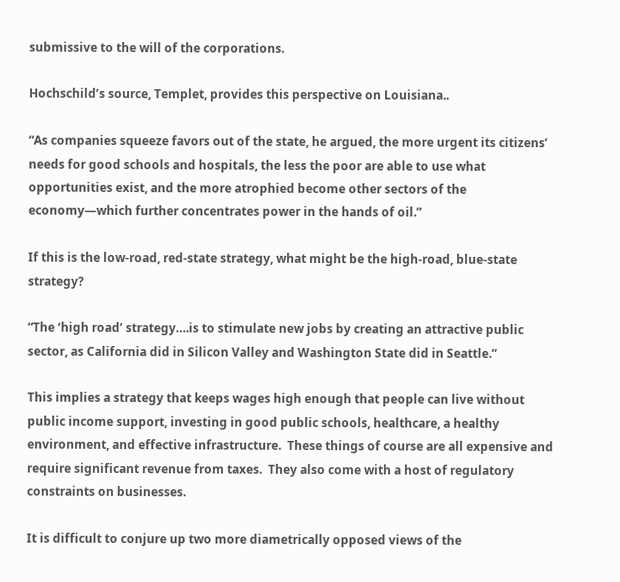submissive to the will of the corporations.

Hochschild’s source, Templet, provides this perspective on Louisiana..

“As companies squeeze favors out of the state, he argued, the more urgent its citizens’ needs for good schools and hospitals, the less the poor are able to use what opportunities exist, and the more atrophied become other sectors of the economy—which further concentrates power in the hands of oil.”

If this is the low-road, red-state strategy, what might be the high-road, blue-state strategy?

“The ‘high road’ strategy….is to stimulate new jobs by creating an attractive public sector, as California did in Silicon Valley and Washington State did in Seattle.”

This implies a strategy that keeps wages high enough that people can live without public income support, investing in good public schools, healthcare, a healthy environment, and effective infrastructure.  These things of course are all expensive and require significant revenue from taxes.  They also come with a host of regulatory constraints on businesses.

It is difficult to conjure up two more diametrically opposed views of the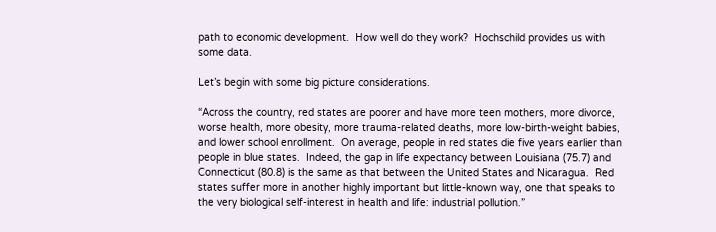path to economic development.  How well do they work?  Hochschild provides us with some data.

Let’s begin with some big picture considerations.

“Across the country, red states are poorer and have more teen mothers, more divorce, worse health, more obesity, more trauma-related deaths, more low-birth-weight babies, and lower school enrollment.  On average, people in red states die five years earlier than people in blue states.  Indeed, the gap in life expectancy between Louisiana (75.7) and Connecticut (80.8) is the same as that between the United States and Nicaragua.  Red states suffer more in another highly important but little-known way, one that speaks to the very biological self-interest in health and life: industrial pollution.”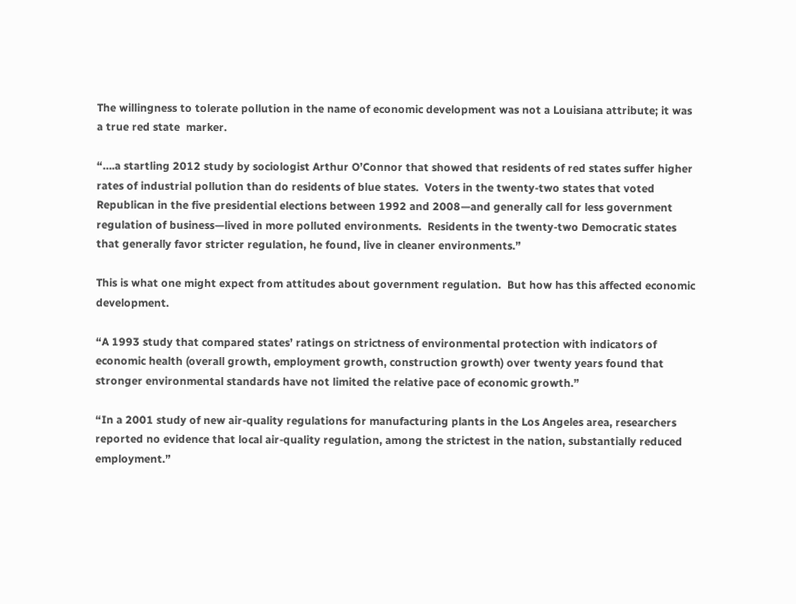The willingness to tolerate pollution in the name of economic development was not a Louisiana attribute; it was a true red state  marker.

“….a startling 2012 study by sociologist Arthur O’Connor that showed that residents of red states suffer higher rates of industrial pollution than do residents of blue states.  Voters in the twenty-two states that voted Republican in the five presidential elections between 1992 and 2008—and generally call for less government regulation of business—lived in more polluted environments.  Residents in the twenty-two Democratic states that generally favor stricter regulation, he found, live in cleaner environments.”

This is what one might expect from attitudes about government regulation.  But how has this affected economic development.

“A 1993 study that compared states’ ratings on strictness of environmental protection with indicators of economic health (overall growth, employment growth, construction growth) over twenty years found that stronger environmental standards have not limited the relative pace of economic growth.”

“In a 2001 study of new air-quality regulations for manufacturing plants in the Los Angeles area, researchers reported no evidence that local air-quality regulation, among the strictest in the nation, substantially reduced employment.”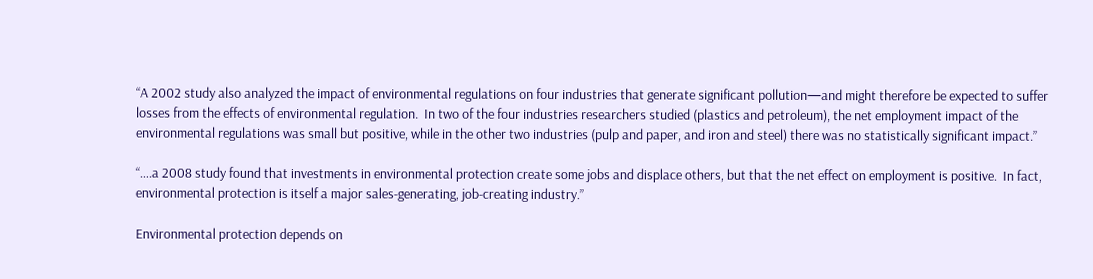“A 2002 study also analyzed the impact of environmental regulations on four industries that generate significant pollution—and might therefore be expected to suffer losses from the effects of environmental regulation.  In two of the four industries researchers studied (plastics and petroleum), the net employment impact of the environmental regulations was small but positive, while in the other two industries (pulp and paper, and iron and steel) there was no statistically significant impact.”

“….a 2008 study found that investments in environmental protection create some jobs and displace others, but that the net effect on employment is positive.  In fact, environmental protection is itself a major sales-generating, job-creating industry.”

Environmental protection depends on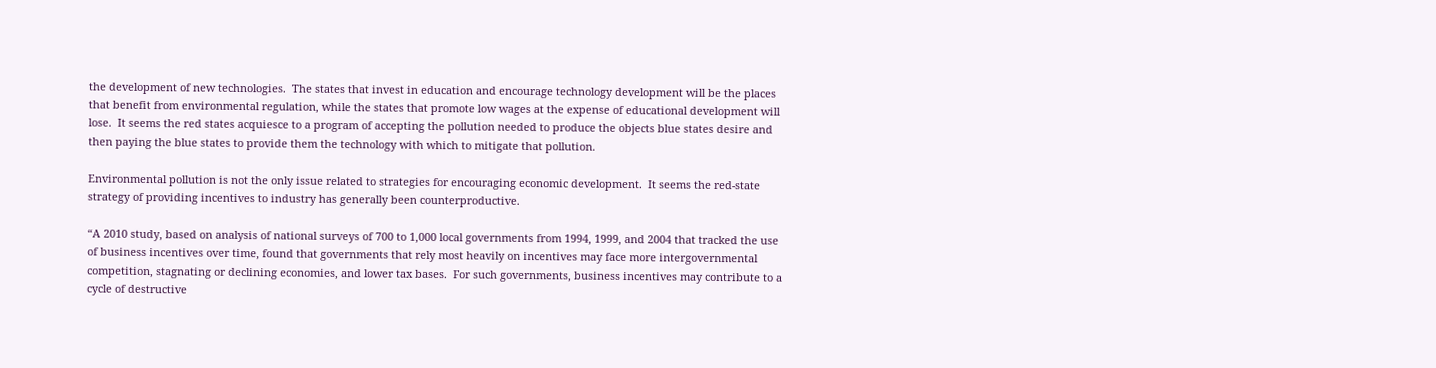the development of new technologies.  The states that invest in education and encourage technology development will be the places that benefit from environmental regulation, while the states that promote low wages at the expense of educational development will lose.  It seems the red states acquiesce to a program of accepting the pollution needed to produce the objects blue states desire and then paying the blue states to provide them the technology with which to mitigate that pollution.

Environmental pollution is not the only issue related to strategies for encouraging economic development.  It seems the red-state strategy of providing incentives to industry has generally been counterproductive.

“A 2010 study, based on analysis of national surveys of 700 to 1,000 local governments from 1994, 1999, and 2004 that tracked the use of business incentives over time, found that governments that rely most heavily on incentives may face more intergovernmental competition, stagnating or declining economies, and lower tax bases.  For such governments, business incentives may contribute to a cycle of destructive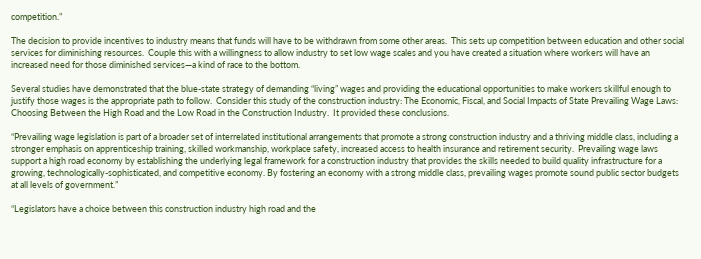competition.”

The decision to provide incentives to industry means that funds will have to be withdrawn from some other areas.  This sets up competition between education and other social services for diminishing resources.  Couple this with a willingness to allow industry to set low wage scales and you have created a situation where workers will have an increased need for those diminished services—a kind of race to the bottom.

Several studies have demonstrated that the blue-state strategy of demanding “living” wages and providing the educational opportunities to make workers skillful enough to justify those wages is the appropriate path to follow.  Consider this study of the construction industry: The Economic, Fiscal, and Social Impacts of State Prevailing Wage Laws: Choosing Between the High Road and the Low Road in the Construction Industry.  It provided these conclusions.

“Prevailing wage legislation is part of a broader set of interrelated institutional arrangements that promote a strong construction industry and a thriving middle class, including a stronger emphasis on apprenticeship training, skilled workmanship, workplace safety, increased access to health insurance and retirement security.  Prevailing wage laws support a high road economy by establishing the underlying legal framework for a construction industry that provides the skills needed to build quality infrastructure for a growing, technologically-sophisticated, and competitive economy. By fostering an economy with a strong middle class, prevailing wages promote sound public sector budgets at all levels of government.”

“Legislators have a choice between this construction industry high road and the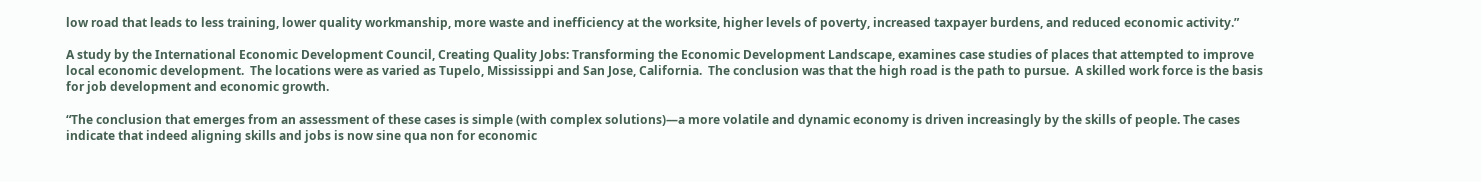low road that leads to less training, lower quality workmanship, more waste and inefficiency at the worksite, higher levels of poverty, increased taxpayer burdens, and reduced economic activity.”

A study by the International Economic Development Council, Creating Quality Jobs: Transforming the Economic Development Landscape, examines case studies of places that attempted to improve local economic development.  The locations were as varied as Tupelo, Mississippi and San Jose, California.  The conclusion was that the high road is the path to pursue.  A skilled work force is the basis for job development and economic growth.

“The conclusion that emerges from an assessment of these cases is simple (with complex solutions)—a more volatile and dynamic economy is driven increasingly by the skills of people. The cases indicate that indeed aligning skills and jobs is now sine qua non for economic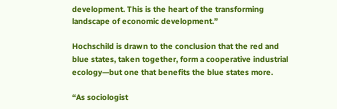development. This is the heart of the transforming landscape of economic development.”

Hochschild is drawn to the conclusion that the red and blue states, taken together, form a cooperative industrial ecology—but one that benefits the blue states more.

“As sociologist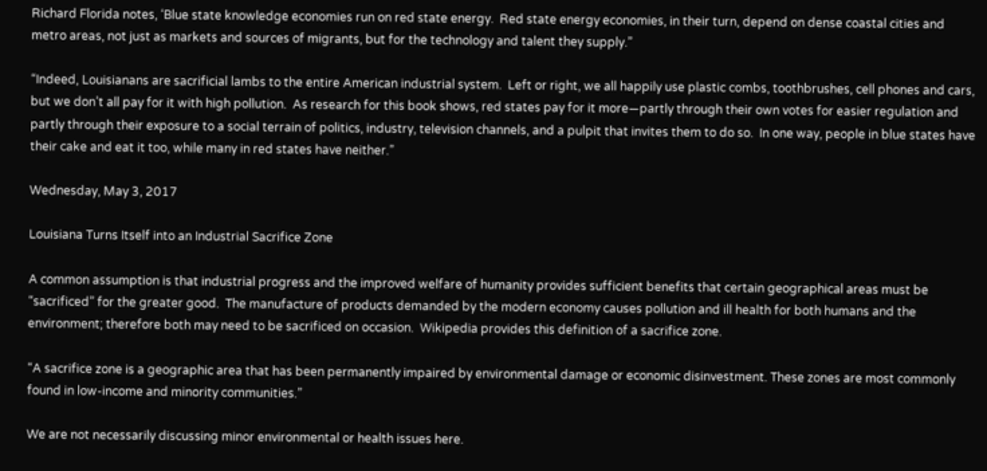Richard Florida notes, ‘Blue state knowledge economies run on red state energy.  Red state energy economies, in their turn, depend on dense coastal cities and metro areas, not just as markets and sources of migrants, but for the technology and talent they supply.”

“Indeed, Louisianans are sacrificial lambs to the entire American industrial system.  Left or right, we all happily use plastic combs, toothbrushes, cell phones and cars, but we don’t all pay for it with high pollution.  As research for this book shows, red states pay for it more—partly through their own votes for easier regulation and partly through their exposure to a social terrain of politics, industry, television channels, and a pulpit that invites them to do so.  In one way, people in blue states have their cake and eat it too, while many in red states have neither.”

Wednesday, May 3, 2017

Louisiana Turns Itself into an Industrial Sacrifice Zone

A common assumption is that industrial progress and the improved welfare of humanity provides sufficient benefits that certain geographical areas must be “sacrificed” for the greater good.  The manufacture of products demanded by the modern economy causes pollution and ill health for both humans and the environment; therefore both may need to be sacrificed on occasion.  Wikipedia provides this definition of a sacrifice zone.

“A sacrifice zone is a geographic area that has been permanently impaired by environmental damage or economic disinvestment. These zones are most commonly found in low-income and minority communities.”

We are not necessarily discussing minor environmental or health issues here.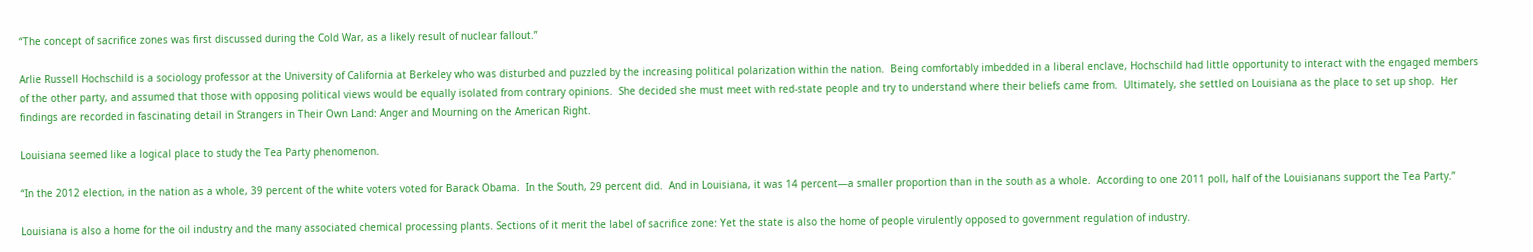“The concept of sacrifice zones was first discussed during the Cold War, as a likely result of nuclear fallout.”

Arlie Russell Hochschild is a sociology professor at the University of California at Berkeley who was disturbed and puzzled by the increasing political polarization within the nation.  Being comfortably imbedded in a liberal enclave, Hochschild had little opportunity to interact with the engaged members of the other party, and assumed that those with opposing political views would be equally isolated from contrary opinions.  She decided she must meet with red-state people and try to understand where their beliefs came from.  Ultimately, she settled on Louisiana as the place to set up shop.  Her findings are recorded in fascinating detail in Strangers in Their Own Land: Anger and Mourning on the American Right.

Louisiana seemed like a logical place to study the Tea Party phenomenon.

“In the 2012 election, in the nation as a whole, 39 percent of the white voters voted for Barack Obama.  In the South, 29 percent did.  And in Louisiana, it was 14 percent—a smaller proportion than in the south as a whole.  According to one 2011 poll, half of the Louisianans support the Tea Party.”

Louisiana is also a home for the oil industry and the many associated chemical processing plants. Sections of it merit the label of sacrifice zone: Yet the state is also the home of people virulently opposed to government regulation of industry.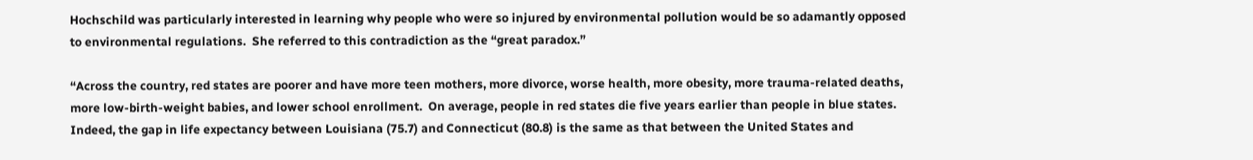Hochschild was particularly interested in learning why people who were so injured by environmental pollution would be so adamantly opposed to environmental regulations.  She referred to this contradiction as the “great paradox.”

“Across the country, red states are poorer and have more teen mothers, more divorce, worse health, more obesity, more trauma-related deaths, more low-birth-weight babies, and lower school enrollment.  On average, people in red states die five years earlier than people in blue states.  Indeed, the gap in life expectancy between Louisiana (75.7) and Connecticut (80.8) is the same as that between the United States and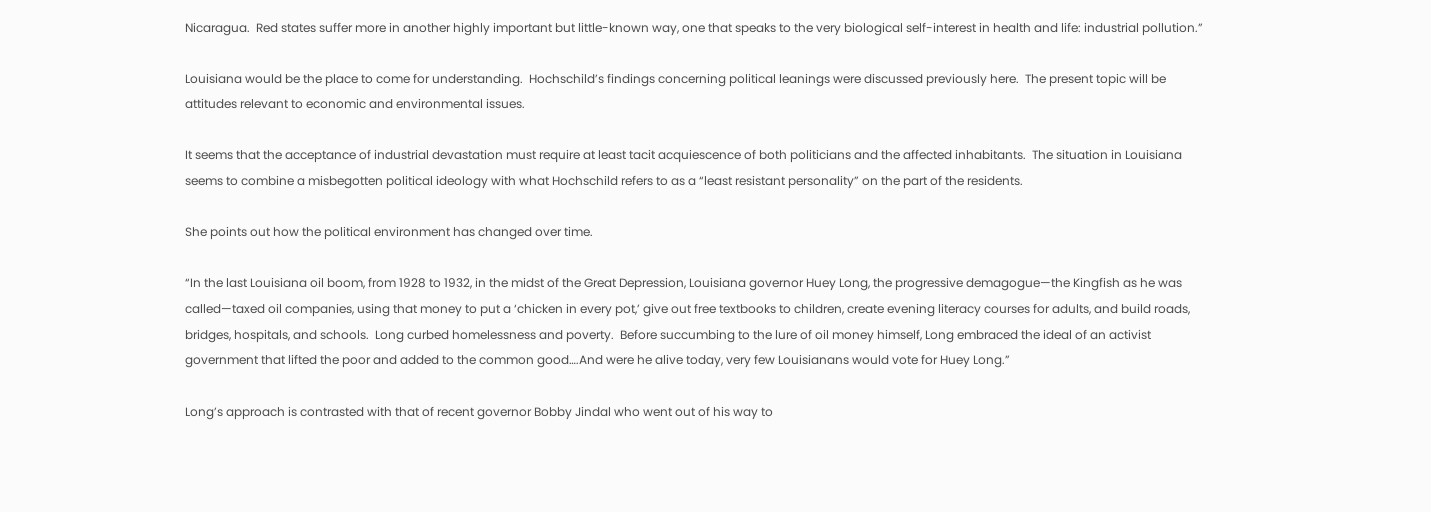Nicaragua.  Red states suffer more in another highly important but little-known way, one that speaks to the very biological self-interest in health and life: industrial pollution.”

Louisiana would be the place to come for understanding.  Hochschild’s findings concerning political leanings were discussed previously here.  The present topic will be attitudes relevant to economic and environmental issues.

It seems that the acceptance of industrial devastation must require at least tacit acquiescence of both politicians and the affected inhabitants.  The situation in Louisiana seems to combine a misbegotten political ideology with what Hochschild refers to as a “least resistant personality” on the part of the residents.

She points out how the political environment has changed over time.

“In the last Louisiana oil boom, from 1928 to 1932, in the midst of the Great Depression, Louisiana governor Huey Long, the progressive demagogue—the Kingfish as he was called—taxed oil companies, using that money to put a ‘chicken in every pot,’ give out free textbooks to children, create evening literacy courses for adults, and build roads, bridges, hospitals, and schools.  Long curbed homelessness and poverty.  Before succumbing to the lure of oil money himself, Long embraced the ideal of an activist government that lifted the poor and added to the common good….And were he alive today, very few Louisianans would vote for Huey Long.”

Long’s approach is contrasted with that of recent governor Bobby Jindal who went out of his way to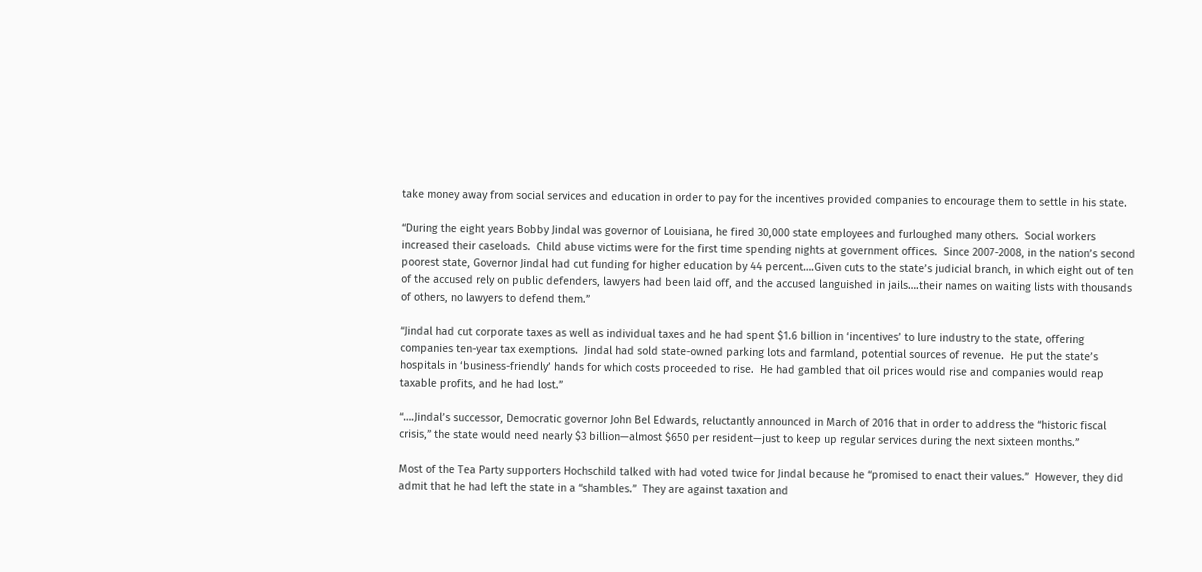take money away from social services and education in order to pay for the incentives provided companies to encourage them to settle in his state.

“During the eight years Bobby Jindal was governor of Louisiana, he fired 30,000 state employees and furloughed many others.  Social workers increased their caseloads.  Child abuse victims were for the first time spending nights at government offices.  Since 2007-2008, in the nation’s second poorest state, Governor Jindal had cut funding for higher education by 44 percent….Given cuts to the state’s judicial branch, in which eight out of ten of the accused rely on public defenders, lawyers had been laid off, and the accused languished in jails….their names on waiting lists with thousands of others, no lawyers to defend them.”

“Jindal had cut corporate taxes as well as individual taxes and he had spent $1.6 billion in ‘incentives’ to lure industry to the state, offering companies ten-year tax exemptions.  Jindal had sold state-owned parking lots and farmland, potential sources of revenue.  He put the state’s hospitals in ‘business-friendly’ hands for which costs proceeded to rise.  He had gambled that oil prices would rise and companies would reap taxable profits, and he had lost.”

“….Jindal’s successor, Democratic governor John Bel Edwards, reluctantly announced in March of 2016 that in order to address the “historic fiscal crisis,” the state would need nearly $3 billion—almost $650 per resident—just to keep up regular services during the next sixteen months.”

Most of the Tea Party supporters Hochschild talked with had voted twice for Jindal because he “promised to enact their values.”  However, they did admit that he had left the state in a “shambles.”  They are against taxation and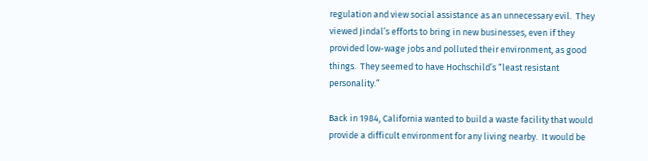regulation and view social assistance as an unnecessary evil.  They viewed Jindal’s efforts to bring in new businesses, even if they provided low-wage jobs and polluted their environment, as good things.  They seemed to have Hochschild’s “least resistant personality.”

Back in 1984, California wanted to build a waste facility that would provide a difficult environment for any living nearby.  It would be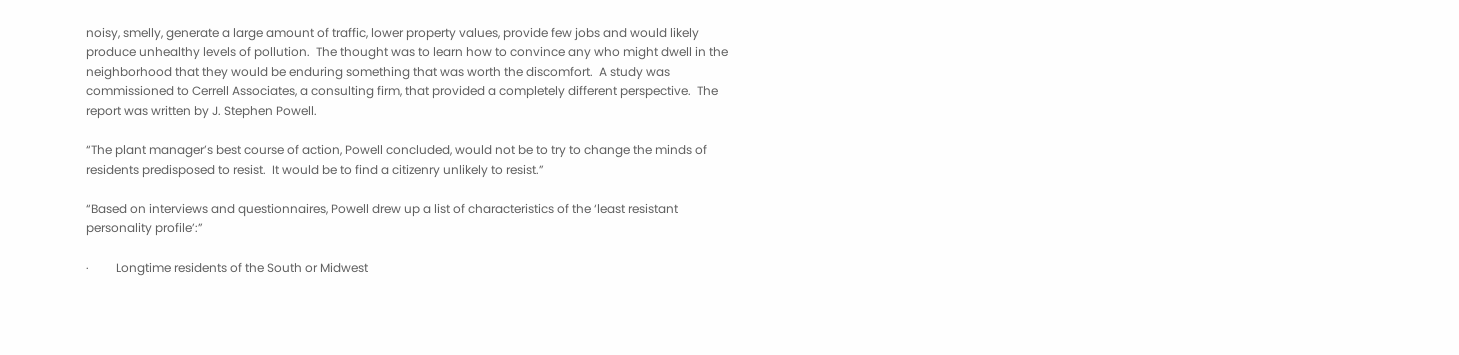noisy, smelly, generate a large amount of traffic, lower property values, provide few jobs and would likely produce unhealthy levels of pollution.  The thought was to learn how to convince any who might dwell in the neighborhood that they would be enduring something that was worth the discomfort.  A study was commissioned to Cerrell Associates, a consulting firm, that provided a completely different perspective.  The report was written by J. Stephen Powell.

“The plant manager’s best course of action, Powell concluded, would not be to try to change the minds of residents predisposed to resist.  It would be to find a citizenry unlikely to resist.”

“Based on interviews and questionnaires, Powell drew up a list of characteristics of the ‘least resistant personality profile’:”

·         Longtime residents of the South or Midwest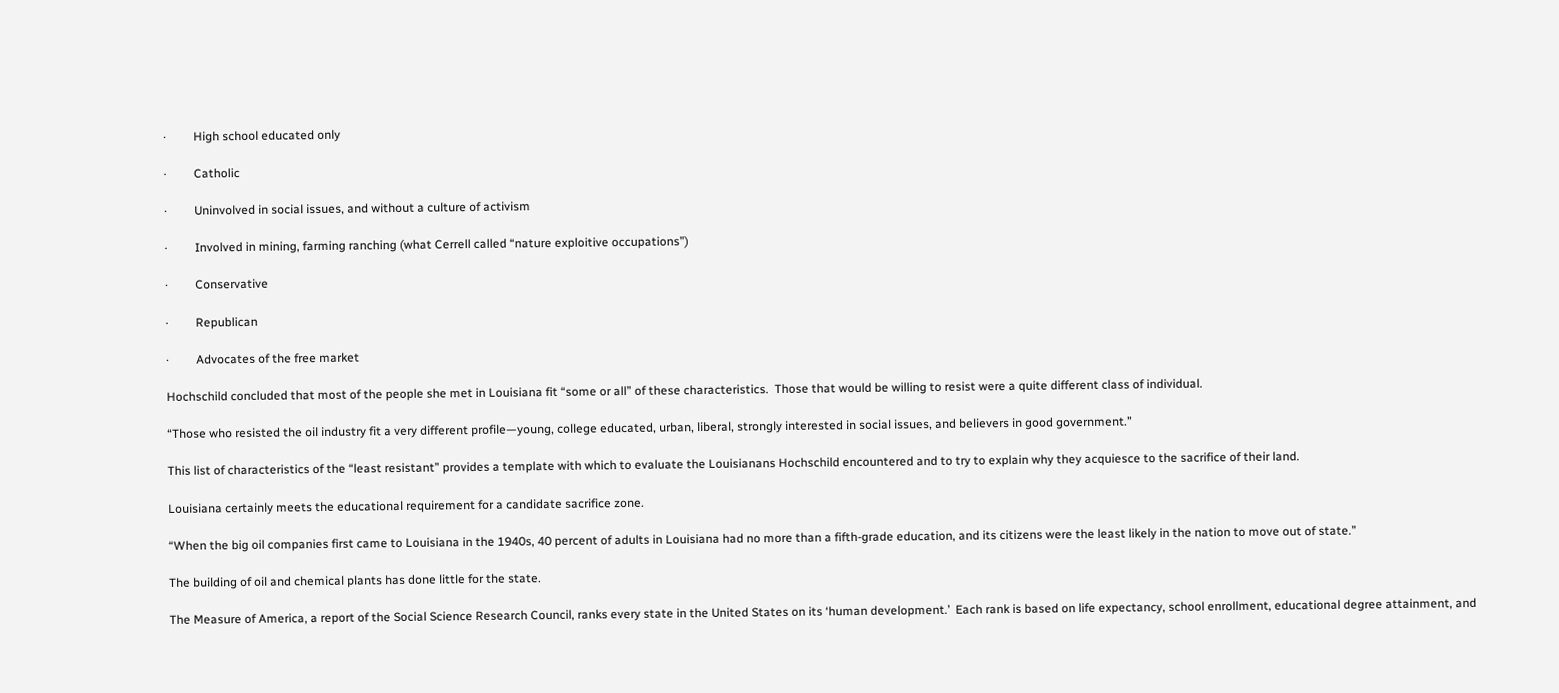·         High school educated only

·         Catholic

·         Uninvolved in social issues, and without a culture of activism

·         Involved in mining, farming ranching (what Cerrell called “nature exploitive occupations”)

·         Conservative

·         Republican

·         Advocates of the free market

Hochschild concluded that most of the people she met in Louisiana fit “some or all” of these characteristics.  Those that would be willing to resist were a quite different class of individual.

“Those who resisted the oil industry fit a very different profile—young, college educated, urban, liberal, strongly interested in social issues, and believers in good government.”

This list of characteristics of the “least resistant” provides a template with which to evaluate the Louisianans Hochschild encountered and to try to explain why they acquiesce to the sacrifice of their land.

Louisiana certainly meets the educational requirement for a candidate sacrifice zone.

“When the big oil companies first came to Louisiana in the 1940s, 40 percent of adults in Louisiana had no more than a fifth-grade education, and its citizens were the least likely in the nation to move out of state.”

The building of oil and chemical plants has done little for the state.

The Measure of America, a report of the Social Science Research Council, ranks every state in the United States on its ‘human development.’  Each rank is based on life expectancy, school enrollment, educational degree attainment, and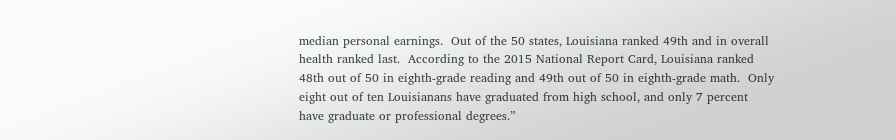median personal earnings.  Out of the 50 states, Louisiana ranked 49th and in overall health ranked last.  According to the 2015 National Report Card, Louisiana ranked 48th out of 50 in eighth-grade reading and 49th out of 50 in eighth-grade math.  Only eight out of ten Louisianans have graduated from high school, and only 7 percent have graduate or professional degrees.”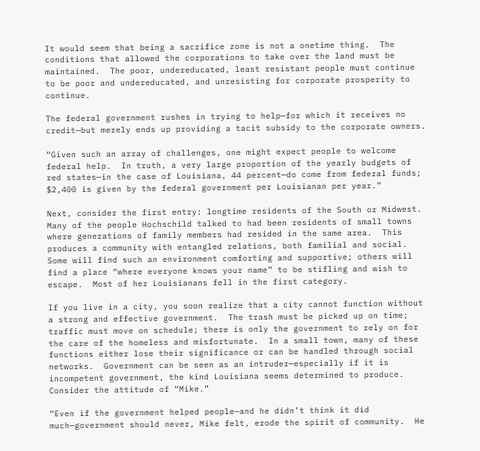It would seem that being a sacrifice zone is not a onetime thing.  The conditions that allowed the corporations to take over the land must be maintained.  The poor, undereducated, least resistant people must continue to be poor and undereducated, and unresisting for corporate prosperity to continue.

The federal government rushes in trying to help—for which it receives no credit—but merely ends up providing a tacit subsidy to the corporate owners.

“Given such an array of challenges, one might expect people to welcome federal help.  In truth, a very large proportion of the yearly budgets of red states—in the case of Louisiana, 44 percent—do come from federal funds; $2,400 is given by the federal government per Louisianan per year.”

Next, consider the first entry: longtime residents of the South or Midwest.  Many of the people Hochschild talked to had been residents of small towns where generations of family members had resided in the same area.  This produces a community with entangled relations, both familial and social.  Some will find such an environment comforting and supportive; others will find a place “where everyone knows your name” to be stifling and wish to escape.  Most of her Louisianans fell in the first category.

If you live in a city, you soon realize that a city cannot function without a strong and effective government.  The trash must be picked up on time; traffic must move on schedule; there is only the government to rely on for the care of the homeless and misfortunate.  In a small town, many of these functions either lose their significance or can be handled through social networks.  Government can be seen as an intruder—especially if it is incompetent government, the kind Louisiana seems determined to produce.  Consider the attitude of “Mike.”

“Even if the government helped people—and he didn’t think it did much—government should never, Mike felt, erode the spirit of community.  He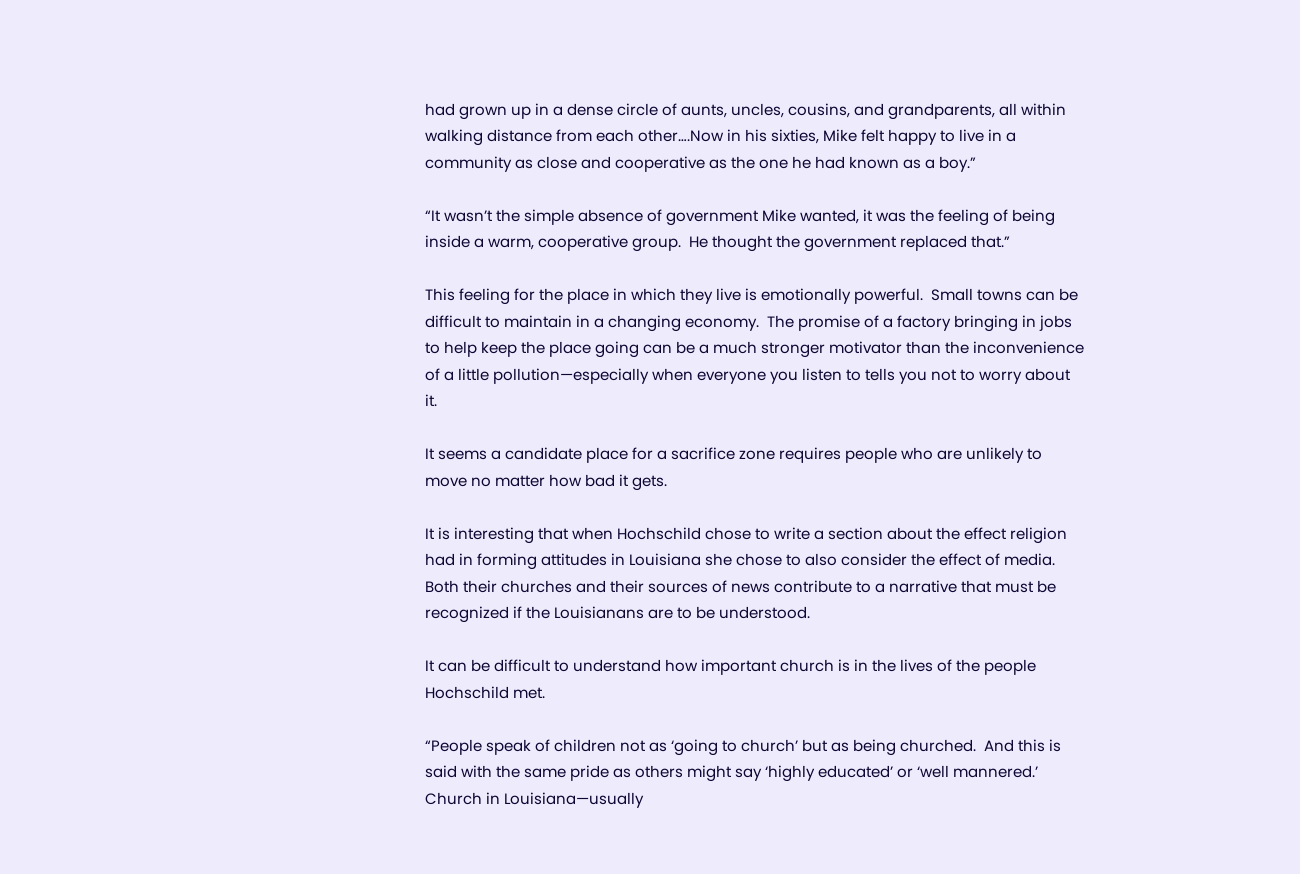had grown up in a dense circle of aunts, uncles, cousins, and grandparents, all within walking distance from each other….Now in his sixties, Mike felt happy to live in a community as close and cooperative as the one he had known as a boy.”

“It wasn’t the simple absence of government Mike wanted, it was the feeling of being inside a warm, cooperative group.  He thought the government replaced that.”

This feeling for the place in which they live is emotionally powerful.  Small towns can be difficult to maintain in a changing economy.  The promise of a factory bringing in jobs to help keep the place going can be a much stronger motivator than the inconvenience of a little pollution—especially when everyone you listen to tells you not to worry about it.

It seems a candidate place for a sacrifice zone requires people who are unlikely to move no matter how bad it gets.

It is interesting that when Hochschild chose to write a section about the effect religion had in forming attitudes in Louisiana she chose to also consider the effect of media.  Both their churches and their sources of news contribute to a narrative that must be recognized if the Louisianans are to be understood.

It can be difficult to understand how important church is in the lives of the people Hochschild met.

“People speak of children not as ‘going to church’ but as being churched.  And this is said with the same pride as others might say ‘highly educated’ or ‘well mannered.’  Church in Louisiana—usually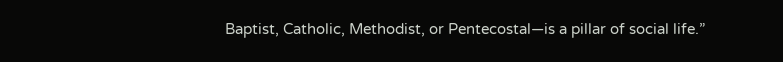Baptist, Catholic, Methodist, or Pentecostal—is a pillar of social life.”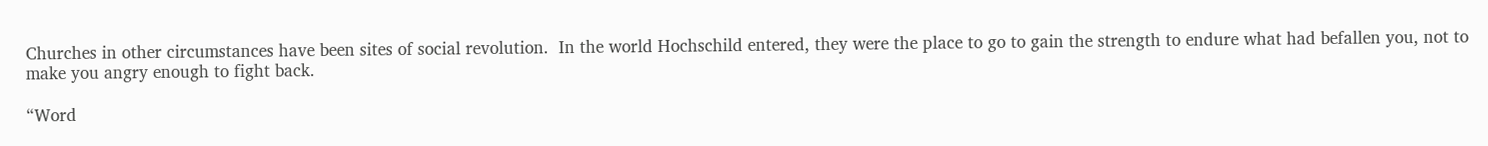Churches in other circumstances have been sites of social revolution.  In the world Hochschild entered, they were the place to go to gain the strength to endure what had befallen you, not to make you angry enough to fight back.

“Word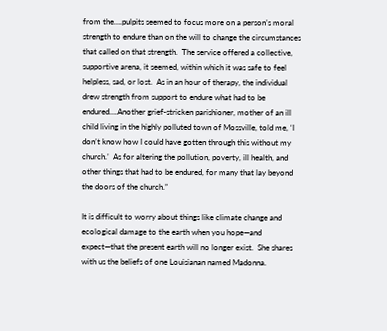from the….pulpits seemed to focus more on a person’s moral strength to endure than on the will to change the circumstances that called on that strength.  The service offered a collective, supportive arena, it seemed, within which it was safe to feel helpless, sad, or lost.  As in an hour of therapy, the individual drew strength from support to endure what had to be endured….Another grief-stricken parishioner, mother of an ill child living in the highly polluted town of Mossville, told me, ‘I don’t know how I could have gotten through this without my church.’  As for altering the pollution, poverty, ill health, and other things that had to be endured, for many that lay beyond the doors of the church.”

It is difficult to worry about things like climate change and ecological damage to the earth when you hope—and expect—that the present earth will no longer exist.  She shares with us the beliefs of one Louisianan named Madonna.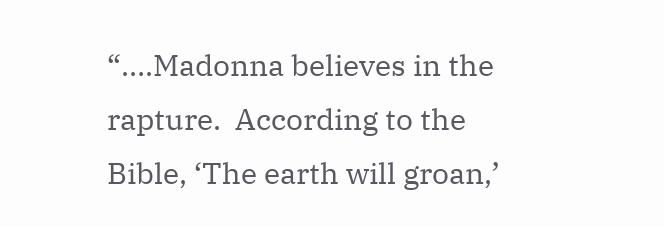“….Madonna believes in the rapture.  According to the Bible, ‘The earth will groan,’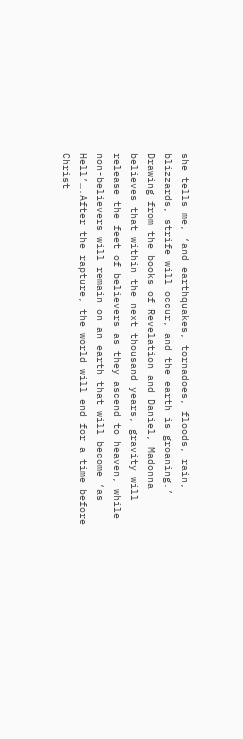she tells me, ‘and earthquakes, tornadoes, floods, rain, blizzards, strife will occur, and the earth is groaning.’  Drawing from the books of Revelation and Daniel, Madonna believes that within the next thousand years, gravity will release the feet of believers as they ascend to heaven, while non-believers will remain on an earth that will become ‘as Hell’….After the rapture, the world will end for a time before Christ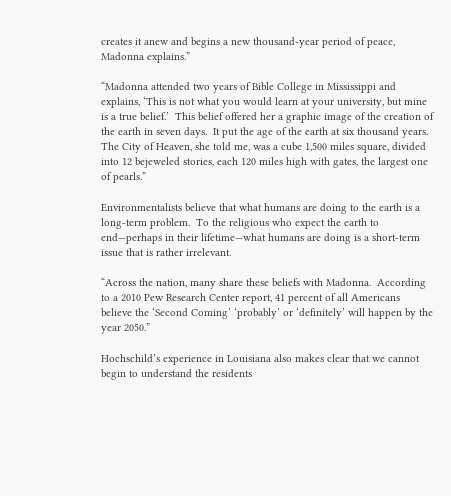creates it anew and begins a new thousand-year period of peace, Madonna explains.”

“Madonna attended two years of Bible College in Mississippi and explains, ‘This is not what you would learn at your university, but mine is a true belief.’  This belief offered her a graphic image of the creation of the earth in seven days.  It put the age of the earth at six thousand years.  The City of Heaven, she told me, was a cube 1,500 miles square, divided into 12 bejeweled stories, each 120 miles high with gates, the largest one of pearls.”

Environmentalists believe that what humans are doing to the earth is a long-term problem.  To the religious who expect the earth to end—perhaps in their lifetime—what humans are doing is a short-term issue that is rather irrelevant.

“Across the nation, many share these beliefs with Madonna.  According to a 2010 Pew Research Center report, 41 percent of all Americans believe the ‘Second Coming’ ‘probably’ or ‘definitely’ will happen by the year 2050.”

Hochschild’s experience in Louisiana also makes clear that we cannot begin to understand the residents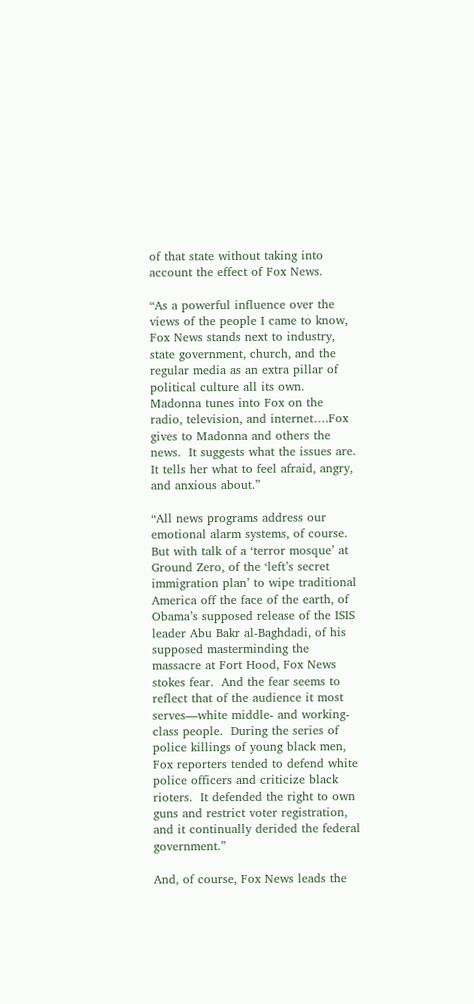of that state without taking into account the effect of Fox News.

“As a powerful influence over the views of the people I came to know, Fox News stands next to industry, state government, church, and the regular media as an extra pillar of political culture all its own.  Madonna tunes into Fox on the radio, television, and internet….Fox gives to Madonna and others the news.  It suggests what the issues are.  It tells her what to feel afraid, angry, and anxious about.”

“All news programs address our emotional alarm systems, of course.  But with talk of a ‘terror mosque’ at Ground Zero, of the ‘left’s secret immigration plan’ to wipe traditional America off the face of the earth, of Obama’s supposed release of the ISIS leader Abu Bakr al-Baghdadi, of his supposed masterminding the massacre at Fort Hood, Fox News stokes fear.  And the fear seems to reflect that of the audience it most serves—white middle- and working-class people.  During the series of police killings of young black men, Fox reporters tended to defend white police officers and criticize black rioters.  It defended the right to own guns and restrict voter registration, and it continually derided the federal government.”

And, of course, Fox News leads the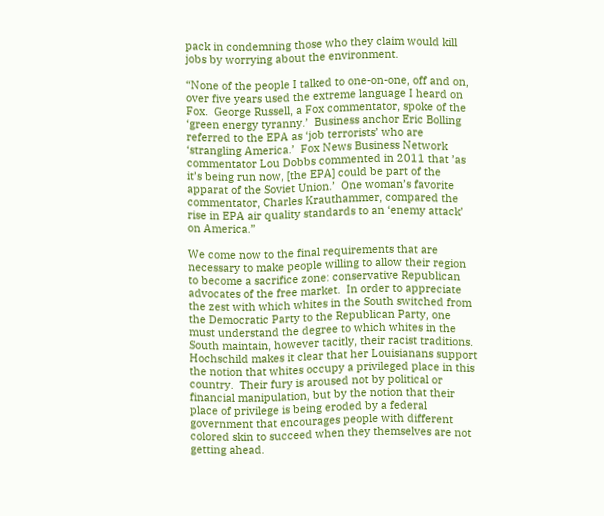pack in condemning those who they claim would kill jobs by worrying about the environment.

“None of the people I talked to one-on-one, off and on, over five years used the extreme language I heard on Fox.  George Russell, a Fox commentator, spoke of the ‘green energy tyranny.’  Business anchor Eric Bolling referred to the EPA as ‘job terrorists’ who are ‘strangling America.’  Fox News Business Network commentator Lou Dobbs commented in 2011 that ’as it’s being run now, [the EPA] could be part of the apparat of the Soviet Union.’  One woman’s favorite commentator, Charles Krauthammer, compared the rise in EPA air quality standards to an ‘enemy attack’ on America.”

We come now to the final requirements that are necessary to make people willing to allow their region to become a sacrifice zone: conservative Republican advocates of the free market.  In order to appreciate the zest with which whites in the South switched from the Democratic Party to the Republican Party, one must understand the degree to which whites in the South maintain, however tacitly, their racist traditions.  Hochschild makes it clear that her Louisianans support the notion that whites occupy a privileged place in this country.  Their fury is aroused not by political or financial manipulation, but by the notion that their place of privilege is being eroded by a federal government that encourages people with different colored skin to succeed when they themselves are not getting ahead.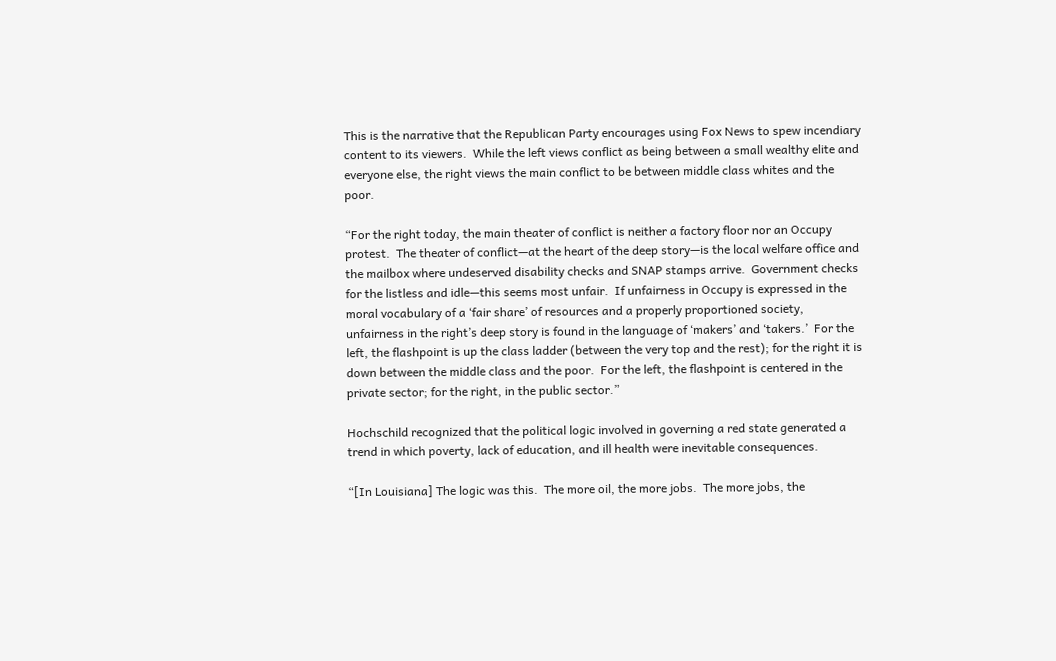This is the narrative that the Republican Party encourages using Fox News to spew incendiary content to its viewers.  While the left views conflict as being between a small wealthy elite and everyone else, the right views the main conflict to be between middle class whites and the poor.

“For the right today, the main theater of conflict is neither a factory floor nor an Occupy protest.  The theater of conflict—at the heart of the deep story—is the local welfare office and the mailbox where undeserved disability checks and SNAP stamps arrive.  Government checks for the listless and idle—this seems most unfair.  If unfairness in Occupy is expressed in the moral vocabulary of a ‘fair share’ of resources and a properly proportioned society, unfairness in the right’s deep story is found in the language of ‘makers’ and ‘takers.’  For the left, the flashpoint is up the class ladder (between the very top and the rest); for the right it is down between the middle class and the poor.  For the left, the flashpoint is centered in the private sector; for the right, in the public sector.”

Hochschild recognized that the political logic involved in governing a red state generated a trend in which poverty, lack of education, and ill health were inevitable consequences.

“[In Louisiana] The logic was this.  The more oil, the more jobs.  The more jobs, the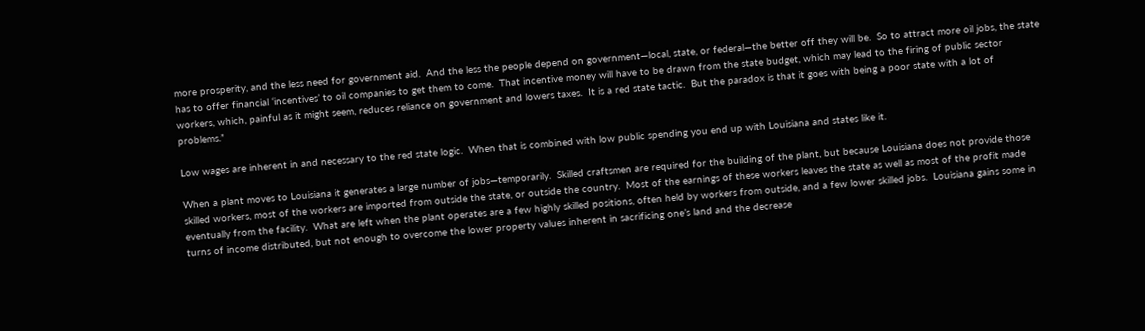more prosperity, and the less need for government aid.  And the less the people depend on government—local, state, or federal—the better off they will be.  So to attract more oil jobs, the state has to offer financial ‘incentives’ to oil companies to get them to come.  That incentive money will have to be drawn from the state budget, which may lead to the firing of public sector workers, which, painful as it might seem, reduces reliance on government and lowers taxes.  It is a red state tactic.  But the paradox is that it goes with being a poor state with a lot of problems.”

Low wages are inherent in and necessary to the red state logic.  When that is combined with low public spending you end up with Louisiana and states like it.

When a plant moves to Louisiana it generates a large number of jobs—temporarily.  Skilled craftsmen are required for the building of the plant, but because Louisiana does not provide those skilled workers, most of the workers are imported from outside the state, or outside the country.  Most of the earnings of these workers leaves the state as well as most of the profit made eventually from the facility.  What are left when the plant operates are a few highly skilled positions, often held by workers from outside, and a few lower skilled jobs.  Louisiana gains some in turns of income distributed, but not enough to overcome the lower property values inherent in sacrificing one’s land and the decrease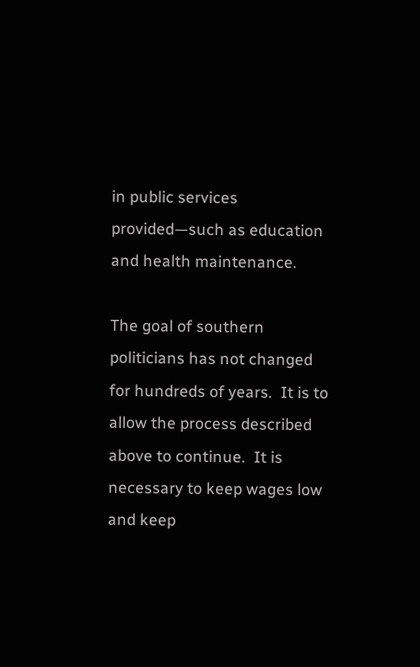in public services provided—such as education and health maintenance.

The goal of southern politicians has not changed for hundreds of years.  It is to allow the process described above to continue.  It is necessary to keep wages low and keep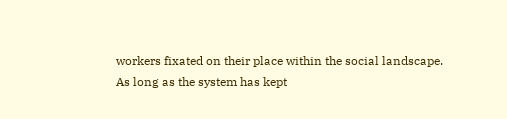workers fixated on their place within the social landscape.  As long as the system has kept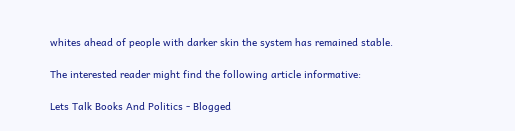whites ahead of people with darker skin the system has remained stable.

The interested reader might find the following article informative:

Lets Talk Books And Politics - Blogged